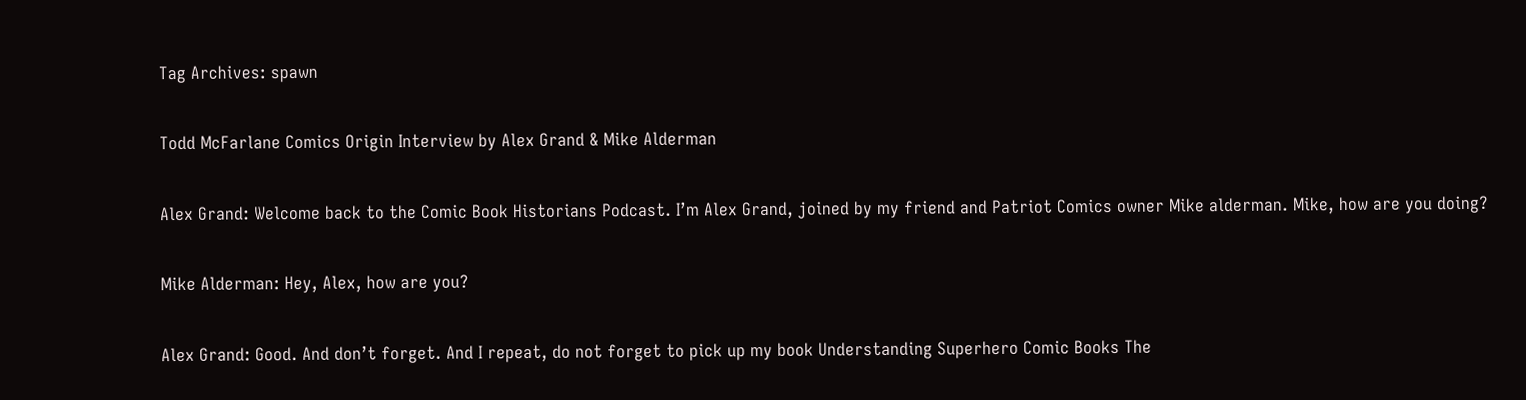Tag Archives: spawn

Todd McFarlane Comics Origin Interview by Alex Grand & Mike Alderman

Alex Grand: Welcome back to the Comic Book Historians Podcast. I’m Alex Grand, joined by my friend and Patriot Comics owner Mike alderman. Mike, how are you doing?

Mike Alderman: Hey, Alex, how are you?

Alex Grand: Good. And don’t forget. And I repeat, do not forget to pick up my book Understanding Superhero Comic Books The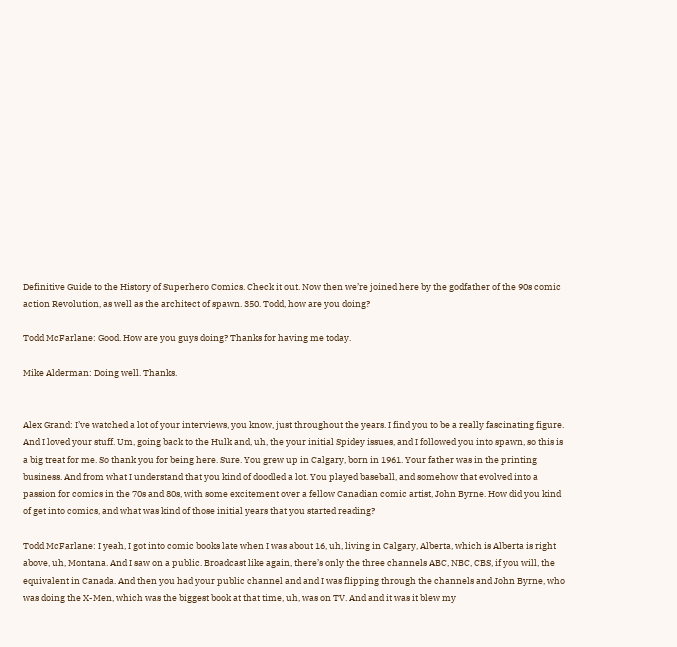Definitive Guide to the History of Superhero Comics. Check it out. Now then we’re joined here by the godfather of the 90s comic action Revolution, as well as the architect of spawn. 350. Todd, how are you doing?

Todd McFarlane: Good. How are you guys doing? Thanks for having me today.

Mike Alderman: Doing well. Thanks.


Alex Grand: I’ve watched a lot of your interviews, you know, just throughout the years. I find you to be a really fascinating figure. And I loved your stuff. Um, going back to the Hulk and, uh, the your initial Spidey issues, and I followed you into spawn, so this is a big treat for me. So thank you for being here. Sure. You grew up in Calgary, born in 1961. Your father was in the printing business. And from what I understand that you kind of doodled a lot. You played baseball, and somehow that evolved into a passion for comics in the 70s and 80s, with some excitement over a fellow Canadian comic artist, John Byrne. How did you kind of get into comics, and what was kind of those initial years that you started reading?

Todd McFarlane: I yeah, I got into comic books late when I was about 16, uh, living in Calgary, Alberta, which is Alberta is right above, uh, Montana. And I saw on a public. Broadcast like again, there’s only the three channels ABC, NBC, CBS, if you will, the equivalent in Canada. And then you had your public channel and and I was flipping through the channels and John Byrne, who was doing the X-Men, which was the biggest book at that time, uh, was on TV. And and it was it blew my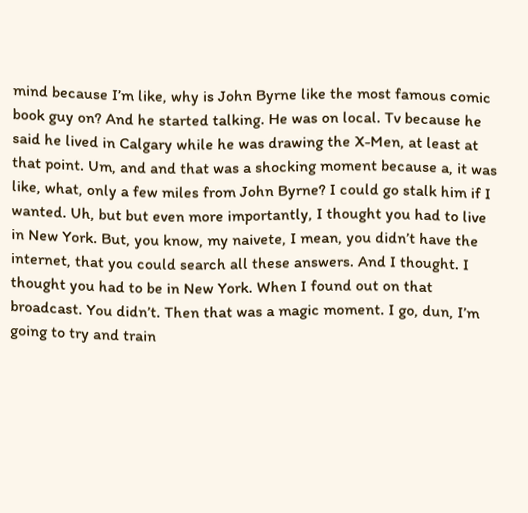mind because I’m like, why is John Byrne like the most famous comic book guy on? And he started talking. He was on local. Tv because he said he lived in Calgary while he was drawing the X-Men, at least at that point. Um, and and that was a shocking moment because a, it was like, what, only a few miles from John Byrne? I could go stalk him if I wanted. Uh, but but even more importantly, I thought you had to live in New York. But, you know, my naivete, I mean, you didn’t have the internet, that you could search all these answers. And I thought. I thought you had to be in New York. When I found out on that broadcast. You didn’t. Then that was a magic moment. I go, dun, I’m going to try and train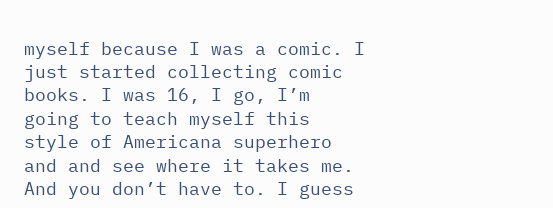myself because I was a comic. I just started collecting comic books. I was 16, I go, I’m going to teach myself this style of Americana superhero and and see where it takes me. And you don’t have to. I guess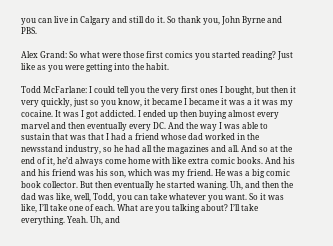you can live in Calgary and still do it. So thank you, John Byrne and PBS.

Alex Grand: So what were those first comics you started reading? Just like as you were getting into the habit.

Todd McFarlane: I could tell you the very first ones I bought, but then it very quickly, just so you know, it became I became it was a it was my cocaine. It was I got addicted. I ended up then buying almost every marvel and then eventually every DC. And the way I was able to sustain that was that I had a friend whose dad worked in the newsstand industry, so he had all the magazines and all. And so at the end of it, he’d always come home with like extra comic books. And his and his friend was his son, which was my friend. He was a big comic book collector. But then eventually he started waning. Uh, and then the dad was like, well, Todd, you can take whatever you want. So it was like, I’ll take one of each. What are you talking about? I’ll take everything. Yeah. Uh, and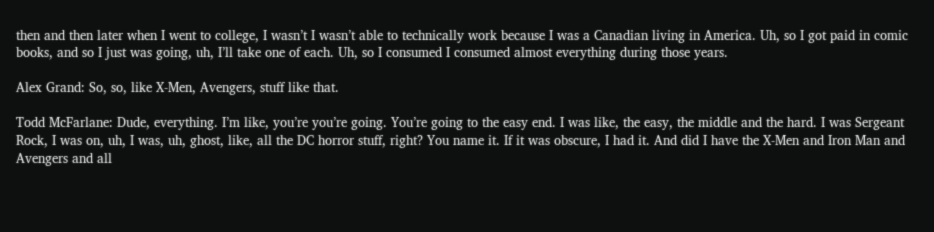then and then later when I went to college, I wasn’t I wasn’t able to technically work because I was a Canadian living in America. Uh, so I got paid in comic books, and so I just was going, uh, I’ll take one of each. Uh, so I consumed I consumed almost everything during those years.

Alex Grand: So, so, like X-Men, Avengers, stuff like that.

Todd McFarlane: Dude, everything. I’m like, you’re you’re going. You’re going to the easy end. I was like, the easy, the middle and the hard. I was Sergeant Rock, I was on, uh, I was, uh, ghost, like, all the DC horror stuff, right? You name it. If it was obscure, I had it. And did I have the X-Men and Iron Man and Avengers and all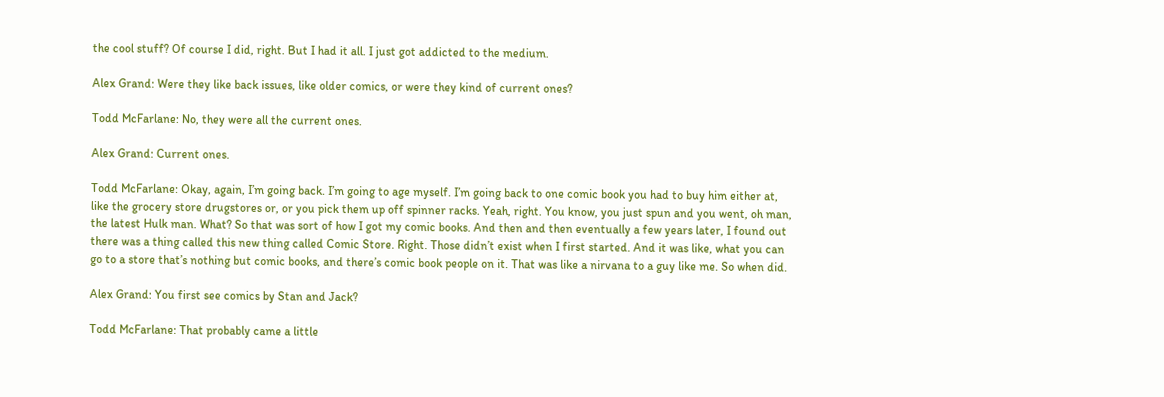the cool stuff? Of course I did, right. But I had it all. I just got addicted to the medium.

Alex Grand: Were they like back issues, like older comics, or were they kind of current ones?

Todd McFarlane: No, they were all the current ones.

Alex Grand: Current ones.

Todd McFarlane: Okay, again, I’m going back. I’m going to age myself. I’m going back to one comic book you had to buy him either at, like the grocery store drugstores or, or you pick them up off spinner racks. Yeah, right. You know, you just spun and you went, oh man, the latest Hulk man. What? So that was sort of how I got my comic books. And then and then eventually a few years later, I found out there was a thing called this new thing called Comic Store. Right. Those didn’t exist when I first started. And it was like, what you can go to a store that’s nothing but comic books, and there’s comic book people on it. That was like a nirvana to a guy like me. So when did.

Alex Grand: You first see comics by Stan and Jack?

Todd McFarlane: That probably came a little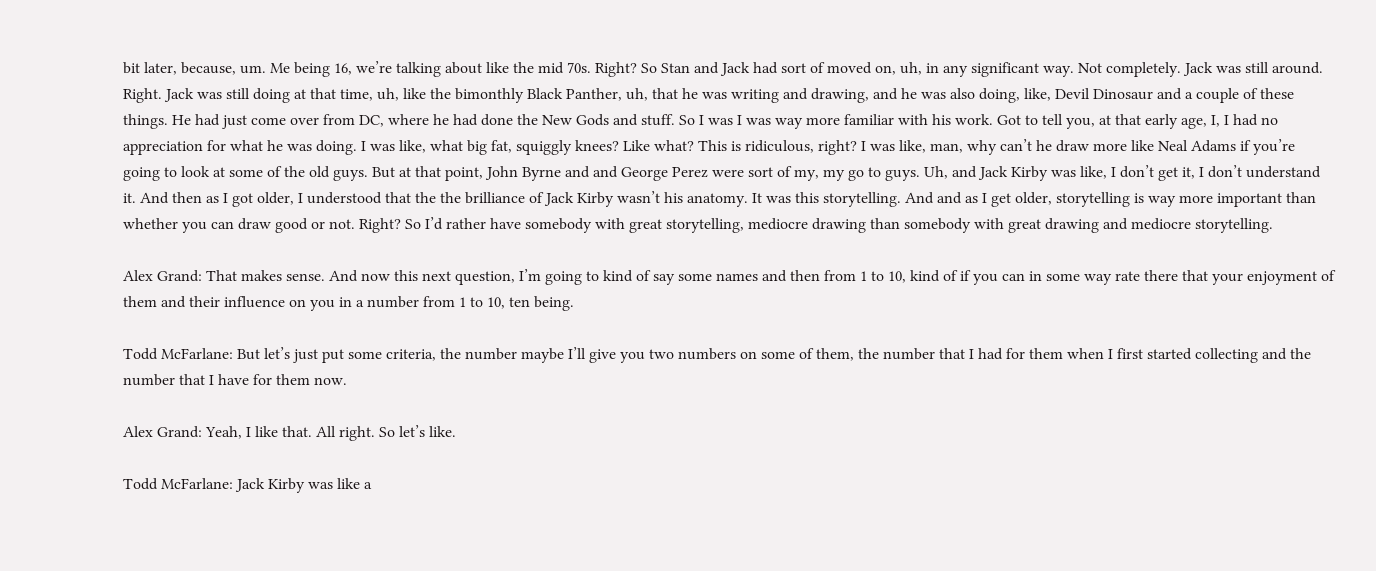bit later, because, um. Me being 16, we’re talking about like the mid 70s. Right? So Stan and Jack had sort of moved on, uh, in any significant way. Not completely. Jack was still around. Right. Jack was still doing at that time, uh, like the bimonthly Black Panther, uh, that he was writing and drawing, and he was also doing, like, Devil Dinosaur and a couple of these things. He had just come over from DC, where he had done the New Gods and stuff. So I was I was way more familiar with his work. Got to tell you, at that early age, I, I had no appreciation for what he was doing. I was like, what big fat, squiggly knees? Like what? This is ridiculous, right? I was like, man, why can’t he draw more like Neal Adams if you’re going to look at some of the old guys. But at that point, John Byrne and and George Perez were sort of my, my go to guys. Uh, and Jack Kirby was like, I don’t get it, I don’t understand it. And then as I got older, I understood that the the brilliance of Jack Kirby wasn’t his anatomy. It was this storytelling. And and as I get older, storytelling is way more important than whether you can draw good or not. Right? So I’d rather have somebody with great storytelling, mediocre drawing than somebody with great drawing and mediocre storytelling.

Alex Grand: That makes sense. And now this next question, I’m going to kind of say some names and then from 1 to 10, kind of if you can in some way rate there that your enjoyment of them and their influence on you in a number from 1 to 10, ten being.

Todd McFarlane: But let’s just put some criteria, the number maybe I’ll give you two numbers on some of them, the number that I had for them when I first started collecting and the number that I have for them now.

Alex Grand: Yeah, I like that. All right. So let’s like.

Todd McFarlane: Jack Kirby was like a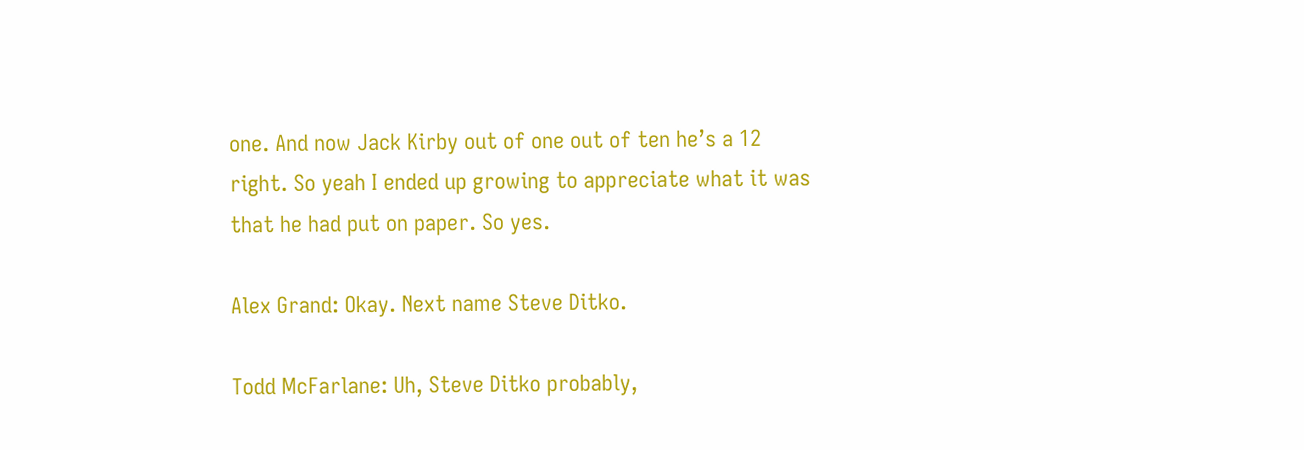one. And now Jack Kirby out of one out of ten he’s a 12 right. So yeah I ended up growing to appreciate what it was that he had put on paper. So yes.

Alex Grand: Okay. Next name Steve Ditko.

Todd McFarlane: Uh, Steve Ditko probably,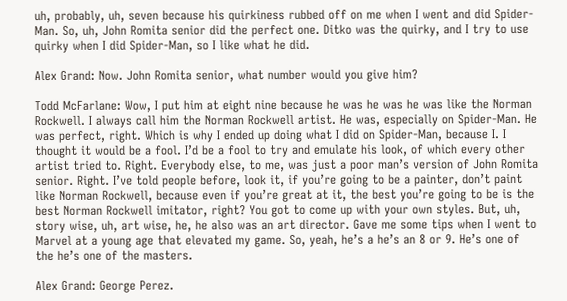uh, probably, uh, seven because his quirkiness rubbed off on me when I went and did Spider-Man. So, uh, John Romita senior did the perfect one. Ditko was the quirky, and I try to use quirky when I did Spider-Man, so I like what he did.

Alex Grand: Now. John Romita senior, what number would you give him?

Todd McFarlane: Wow, I put him at eight nine because he was he was he was like the Norman Rockwell. I always call him the Norman Rockwell artist. He was, especially on Spider-Man. He was perfect, right. Which is why I ended up doing what I did on Spider-Man, because I. I thought it would be a fool. I’d be a fool to try and emulate his look, of which every other artist tried to. Right. Everybody else, to me, was just a poor man’s version of John Romita senior. Right. I’ve told people before, look it, if you’re going to be a painter, don’t paint like Norman Rockwell, because even if you’re great at it, the best you’re going to be is the best Norman Rockwell imitator, right? You got to come up with your own styles. But, uh, story wise, uh, art wise, he, he also was an art director. Gave me some tips when I went to Marvel at a young age that elevated my game. So, yeah, he’s a he’s an 8 or 9. He’s one of the he’s one of the masters.

Alex Grand: George Perez.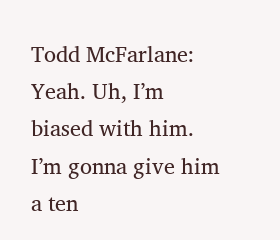Todd McFarlane: Yeah. Uh, I’m biased with him. I’m gonna give him a ten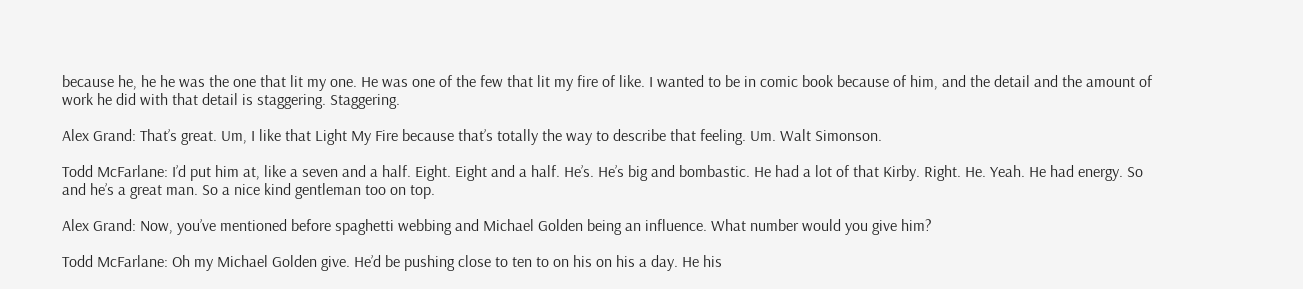because he, he he was the one that lit my one. He was one of the few that lit my fire of like. I wanted to be in comic book because of him, and the detail and the amount of work he did with that detail is staggering. Staggering.

Alex Grand: That’s great. Um, I like that Light My Fire because that’s totally the way to describe that feeling. Um. Walt Simonson.

Todd McFarlane: I’d put him at, like a seven and a half. Eight. Eight and a half. He’s. He’s big and bombastic. He had a lot of that Kirby. Right. He. Yeah. He had energy. So and he’s a great man. So a nice kind gentleman too on top.

Alex Grand: Now, you’ve mentioned before spaghetti webbing and Michael Golden being an influence. What number would you give him?

Todd McFarlane: Oh my Michael Golden give. He’d be pushing close to ten to on his on his a day. He his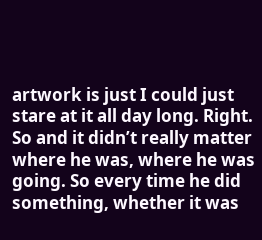artwork is just I could just stare at it all day long. Right. So and it didn’t really matter where he was, where he was going. So every time he did something, whether it was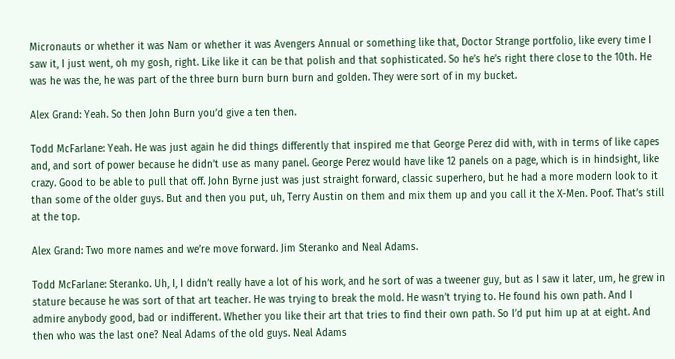Micronauts or whether it was Nam or whether it was Avengers Annual or something like that, Doctor Strange portfolio, like every time I saw it, I just went, oh my gosh, right. Like like it can be that polish and that sophisticated. So he’s he’s right there close to the 10th. He was he was the, he was part of the three burn burn burn burn and golden. They were sort of in my bucket.

Alex Grand: Yeah. So then John Burn you’d give a ten then.

Todd McFarlane: Yeah. He was just again he did things differently that inspired me that George Perez did with, with in terms of like capes and, and sort of power because he didn’t use as many panel. George Perez would have like 12 panels on a page, which is in hindsight, like crazy. Good to be able to pull that off. John Byrne just was just straight forward, classic superhero, but he had a more modern look to it than some of the older guys. But and then you put, uh, Terry Austin on them and mix them up and you call it the X-Men. Poof. That’s still at the top.

Alex Grand: Two more names and we’re move forward. Jim Steranko and Neal Adams.

Todd McFarlane: Steranko. Uh, I, I didn’t really have a lot of his work, and he sort of was a tweener guy, but as I saw it later, um, he grew in stature because he was sort of that art teacher. He was trying to break the mold. He wasn’t trying to. He found his own path. And I admire anybody good, bad or indifferent. Whether you like their art that tries to find their own path. So I’d put him up at at eight. And then who was the last one? Neal Adams of the old guys. Neal Adams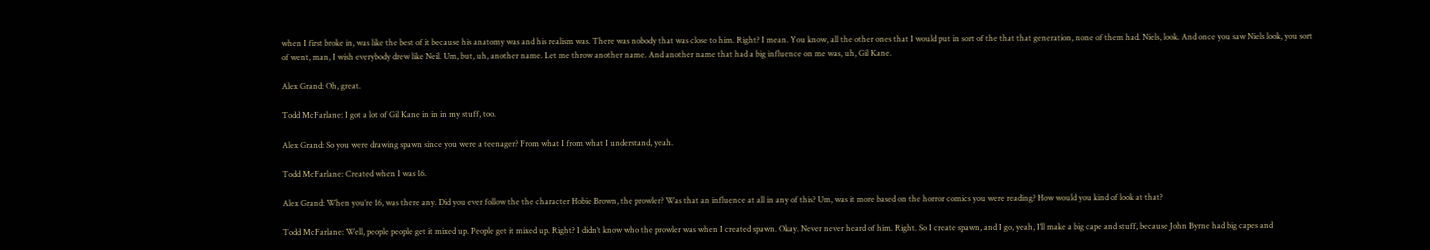when I first broke in, was like the best of it because his anatomy was and his realism was. There was nobody that was close to him. Right? I mean. You know, all the other ones that I would put in sort of the that that generation, none of them had. Niels, look. And once you saw Niels look, you sort of went, man, I wish everybody drew like Neil. Um, but, uh, another name. Let me throw another name. And another name that had a big influence on me was, uh, Gil Kane.

Alex Grand: Oh, great.

Todd McFarlane: I got a lot of Gil Kane in in in my stuff, too.

Alex Grand: So you were drawing spawn since you were a teenager? From what I from what I understand, yeah.

Todd McFarlane: Created when I was 16.

Alex Grand: When you’re 16, was there any. Did you ever follow the the character Hobie Brown, the prowler? Was that an influence at all in any of this? Um, was it more based on the horror comics you were reading? How would you kind of look at that?

Todd McFarlane: Well, people people get it mixed up. People get it mixed up. Right? I didn’t know who the prowler was when I created spawn. Okay. Never never heard of him. Right. So I create spawn, and I go, yeah, I’ll make a big cape and stuff, because John Byrne had big capes and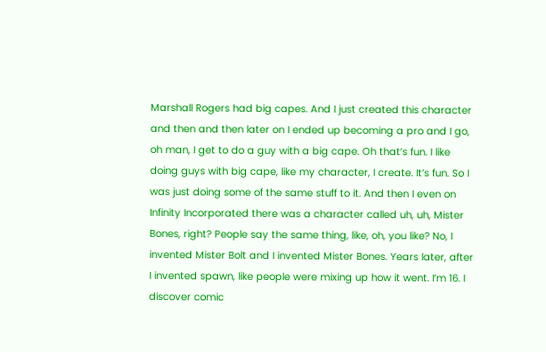Marshall Rogers had big capes. And I just created this character and then and then later on I ended up becoming a pro and I go, oh man, I get to do a guy with a big cape. Oh that’s fun. I like doing guys with big cape, like my character, I create. It’s fun. So I was just doing some of the same stuff to it. And then I even on Infinity Incorporated there was a character called uh, uh, Mister Bones, right? People say the same thing, like, oh, you like? No, I invented Mister Bolt and I invented Mister Bones. Years later, after I invented spawn, like people were mixing up how it went. I’m 16. I discover comic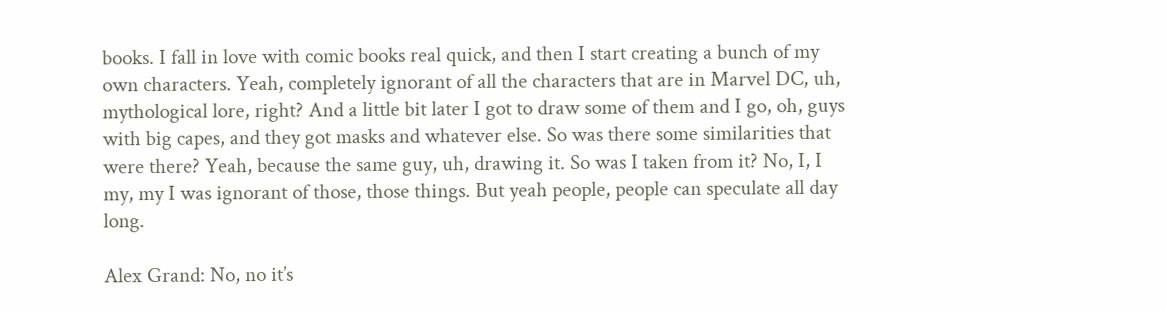books. I fall in love with comic books real quick, and then I start creating a bunch of my own characters. Yeah, completely ignorant of all the characters that are in Marvel DC, uh, mythological lore, right? And a little bit later I got to draw some of them and I go, oh, guys with big capes, and they got masks and whatever else. So was there some similarities that were there? Yeah, because the same guy, uh, drawing it. So was I taken from it? No, I, I my, my I was ignorant of those, those things. But yeah people, people can speculate all day long.

Alex Grand: No, no it’s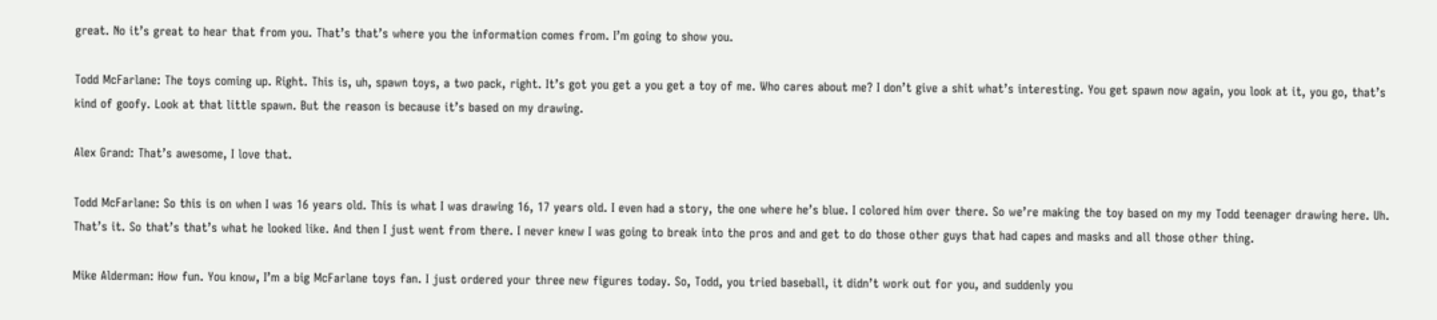great. No it’s great to hear that from you. That’s that’s where you the information comes from. I’m going to show you.

Todd McFarlane: The toys coming up. Right. This is, uh, spawn toys, a two pack, right. It’s got you get a you get a toy of me. Who cares about me? I don’t give a shit what’s interesting. You get spawn now again, you look at it, you go, that’s kind of goofy. Look at that little spawn. But the reason is because it’s based on my drawing.

Alex Grand: That’s awesome, I love that.

Todd McFarlane: So this is on when I was 16 years old. This is what I was drawing 16, 17 years old. I even had a story, the one where he’s blue. I colored him over there. So we’re making the toy based on my my Todd teenager drawing here. Uh. That’s it. So that’s that’s what he looked like. And then I just went from there. I never knew I was going to break into the pros and and get to do those other guys that had capes and masks and all those other thing.

Mike Alderman: How fun. You know, I’m a big McFarlane toys fan. I just ordered your three new figures today. So, Todd, you tried baseball, it didn’t work out for you, and suddenly you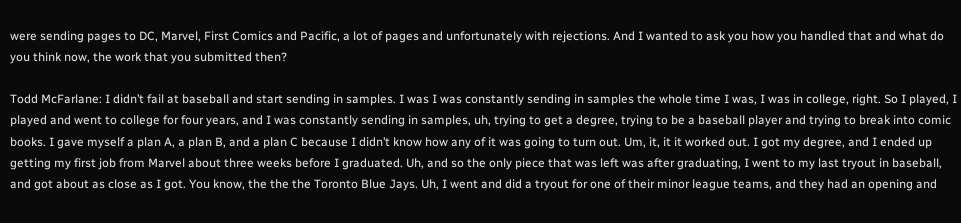were sending pages to DC, Marvel, First Comics and Pacific, a lot of pages and unfortunately with rejections. And I wanted to ask you how you handled that and what do you think now, the work that you submitted then?

Todd McFarlane: I didn’t fail at baseball and start sending in samples. I was I was constantly sending in samples the whole time I was, I was in college, right. So I played, I played and went to college for four years, and I was constantly sending in samples, uh, trying to get a degree, trying to be a baseball player and trying to break into comic books. I gave myself a plan A, a plan B, and a plan C because I didn’t know how any of it was going to turn out. Um, it, it it worked out. I got my degree, and I ended up getting my first job from Marvel about three weeks before I graduated. Uh, and so the only piece that was left was after graduating, I went to my last tryout in baseball, and got about as close as I got. You know, the the the Toronto Blue Jays. Uh, I went and did a tryout for one of their minor league teams, and they had an opening and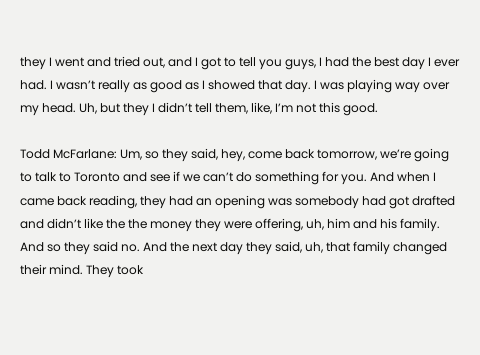they I went and tried out, and I got to tell you guys, I had the best day I ever had. I wasn’t really as good as I showed that day. I was playing way over my head. Uh, but they I didn’t tell them, like, I’m not this good.

Todd McFarlane: Um, so they said, hey, come back tomorrow, we’re going to talk to Toronto and see if we can’t do something for you. And when I came back reading, they had an opening was somebody had got drafted and didn’t like the the money they were offering, uh, him and his family. And so they said no. And the next day they said, uh, that family changed their mind. They took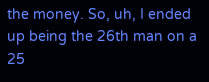the money. So, uh, I ended up being the 26th man on a 25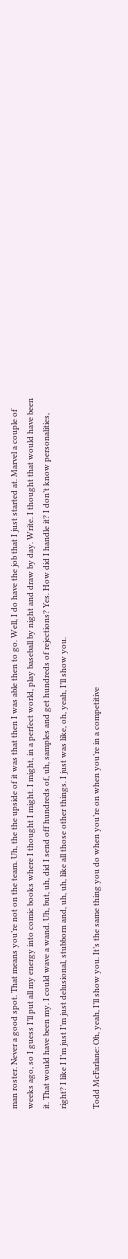man roster. Never a good spot. That means you’re not on the team. Uh, the the upside of it was that then I was able then to go. Well, I do have the job that I just started at. Marvel a couple of weeks ago, so I guess I’ll put all my energy into comic books where I thought I might. I might, in a perfect world, play baseball by night and draw by day. Write. I thought that would have been it. That would have been my. I could wave a wand. Uh, but, uh, did I send off hundreds of, uh, samples and get hundreds of rejections? Yes. How did I handle it? I don’t know personalities, right? I like I I’m just I’m just delusional, stubborn and, uh, uh, like all those other things. I just was like, oh, yeah, I’ll show you.

Todd McFarlane: Oh, yeah, I’ll show you. It’s the same thing you do when you’re on when you’re in a competitive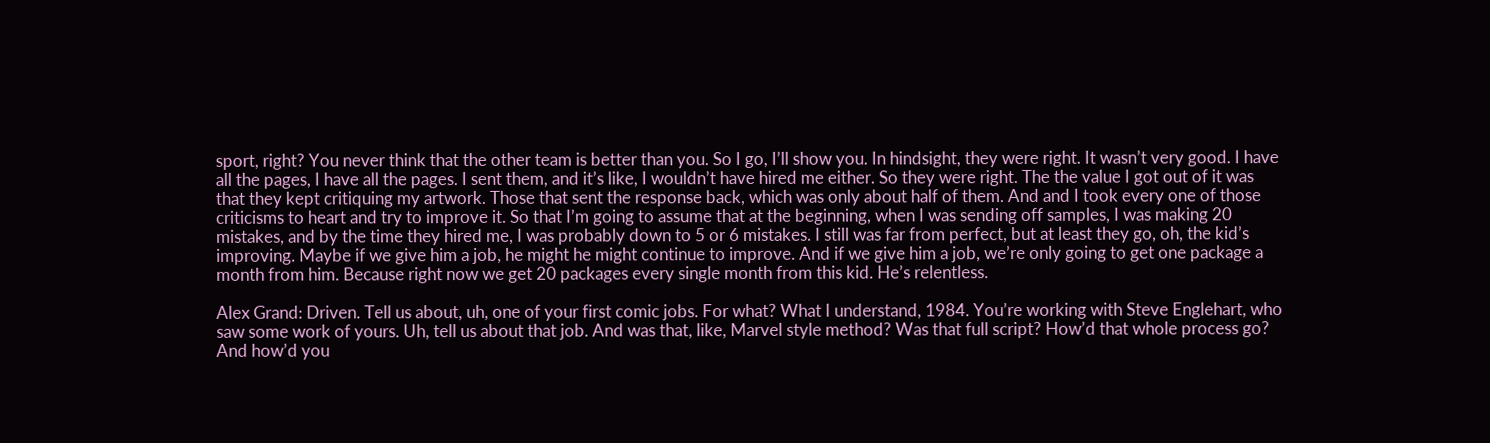sport, right? You never think that the other team is better than you. So I go, I’ll show you. In hindsight, they were right. It wasn’t very good. I have all the pages, I have all the pages. I sent them, and it’s like, I wouldn’t have hired me either. So they were right. The the value I got out of it was that they kept critiquing my artwork. Those that sent the response back, which was only about half of them. And and I took every one of those criticisms to heart and try to improve it. So that I’m going to assume that at the beginning, when I was sending off samples, I was making 20 mistakes, and by the time they hired me, I was probably down to 5 or 6 mistakes. I still was far from perfect, but at least they go, oh, the kid’s improving. Maybe if we give him a job, he might he might continue to improve. And if we give him a job, we’re only going to get one package a month from him. Because right now we get 20 packages every single month from this kid. He’s relentless.

Alex Grand: Driven. Tell us about, uh, one of your first comic jobs. For what? What I understand, 1984. You’re working with Steve Englehart, who saw some work of yours. Uh, tell us about that job. And was that, like, Marvel style method? Was that full script? How’d that whole process go? And how’d you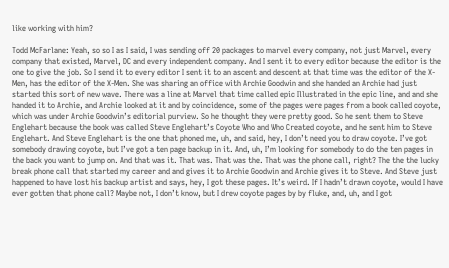like working with him?

Todd McFarlane: Yeah, so so I as I said, I was sending off 20 packages to marvel every company, not just Marvel, every company that existed, Marvel, DC and every independent company. And I sent it to every editor because the editor is the one to give the job. So I send it to every editor I sent it to an ascent and descent at that time was the editor of the X-Men, has the editor of the X-Men. She was sharing an office with Archie Goodwin and she handed an Archie had just started this sort of new wave. There was a line at Marvel that time called epic Illustrated in the epic line, and and she handed it to Archie, and Archie looked at it and by coincidence, some of the pages were pages from a book called coyote, which was under Archie Goodwin’s editorial purview. So he thought they were pretty good. So he sent them to Steve Englehart because the book was called Steve Englehart’s Coyote Who and Who Created coyote, and he sent him to Steve Englehart. And Steve Englehart is the one that phoned me, uh, and said, hey, I don’t need you to draw coyote. I’ve got somebody drawing coyote, but I’ve got a ten page backup in it. And, uh, I’m looking for somebody to do the ten pages in the back you want to jump on. And that was it. That was. That was the. That was the phone call, right? The the the lucky break phone call that started my career and and gives it to Archie Goodwin and Archie gives it to Steve. And Steve just happened to have lost his backup artist and says, hey, I got these pages. It’s weird. If I hadn’t drawn coyote, would I have ever gotten that phone call? Maybe not, I don’t know, but I drew coyote pages by by fluke, and, uh, and I got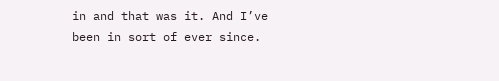in and that was it. And I’ve been in sort of ever since.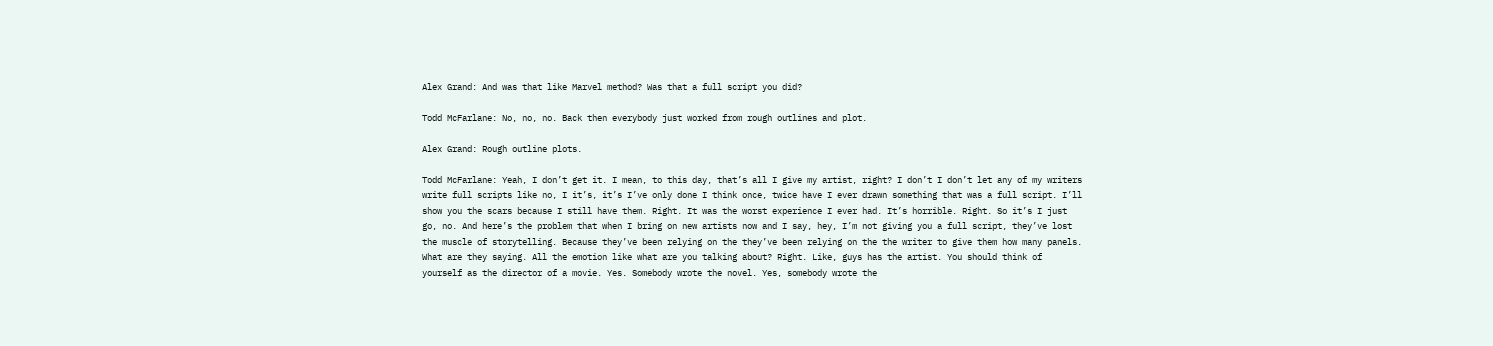Alex Grand: And was that like Marvel method? Was that a full script you did?

Todd McFarlane: No, no, no. Back then everybody just worked from rough outlines and plot.

Alex Grand: Rough outline plots.

Todd McFarlane: Yeah, I don’t get it. I mean, to this day, that’s all I give my artist, right? I don’t I don’t let any of my writers write full scripts like no, I it’s, it’s I’ve only done I think once, twice have I ever drawn something that was a full script. I’ll show you the scars because I still have them. Right. It was the worst experience I ever had. It’s horrible. Right. So it’s I just go, no. And here’s the problem that when I bring on new artists now and I say, hey, I’m not giving you a full script, they’ve lost the muscle of storytelling. Because they’ve been relying on the they’ve been relying on the the writer to give them how many panels. What are they saying. All the emotion like what are you talking about? Right. Like, guys has the artist. You should think of yourself as the director of a movie. Yes. Somebody wrote the novel. Yes, somebody wrote the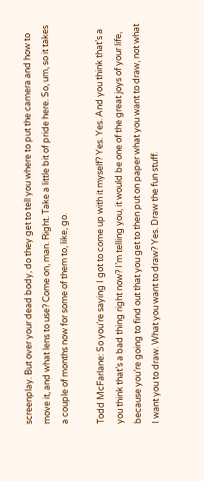screenplay. But over your dead body, do they get to tell you where to put the camera and how to move it, and what lens to use? Come on, man. Right. Take a little bit of pride here. So, um, so it takes a couple of months now for some of them to, like, go.

Todd McFarlane: So you’re saying I got to come up with it myself? Yes. Yes. And you think that’s a you think that’s a bad thing right now? I’m telling you, it would be one of the great joys of your life, because you’re going to find out that you get to then put on paper what you want to draw, not what I want you to draw. What you want to draw? Yes. Draw the fun stuff.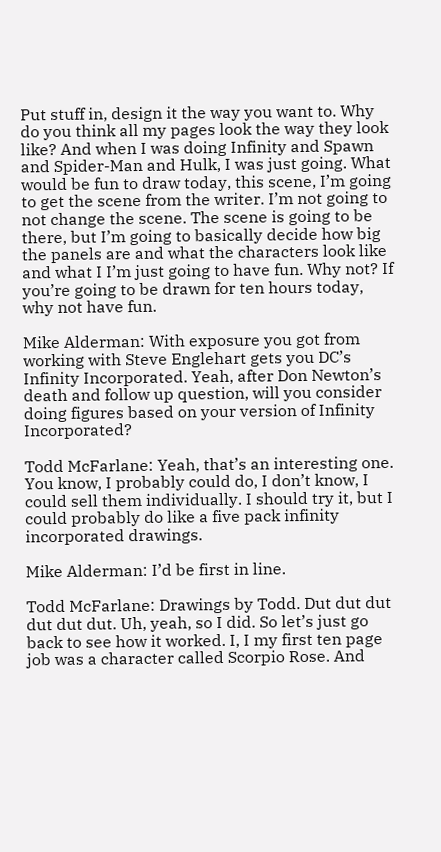Put stuff in, design it the way you want to. Why do you think all my pages look the way they look like? And when I was doing Infinity and Spawn and Spider-Man and Hulk, I was just going. What would be fun to draw today, this scene, I’m going to get the scene from the writer. I’m not going to not change the scene. The scene is going to be there, but I’m going to basically decide how big the panels are and what the characters look like and what I I’m just going to have fun. Why not? If you’re going to be drawn for ten hours today, why not have fun.

Mike Alderman: With exposure you got from working with Steve Englehart gets you DC’s Infinity Incorporated. Yeah, after Don Newton’s death and follow up question, will you consider doing figures based on your version of Infinity Incorporated?

Todd McFarlane: Yeah, that’s an interesting one. You know, I probably could do, I don’t know, I could sell them individually. I should try it, but I could probably do like a five pack infinity incorporated drawings.

Mike Alderman: I’d be first in line.

Todd McFarlane: Drawings by Todd. Dut dut dut dut dut dut. Uh, yeah, so I did. So let’s just go back to see how it worked. I, I my first ten page job was a character called Scorpio Rose. And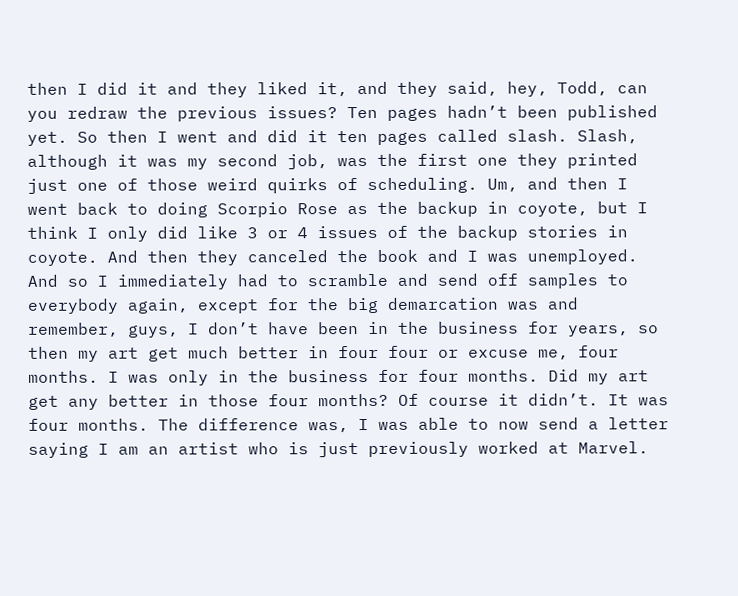then I did it and they liked it, and they said, hey, Todd, can you redraw the previous issues? Ten pages hadn’t been published yet. So then I went and did it ten pages called slash. Slash, although it was my second job, was the first one they printed just one of those weird quirks of scheduling. Um, and then I went back to doing Scorpio Rose as the backup in coyote, but I think I only did like 3 or 4 issues of the backup stories in coyote. And then they canceled the book and I was unemployed. And so I immediately had to scramble and send off samples to everybody again, except for the big demarcation was and remember, guys, I don’t have been in the business for years, so then my art get much better in four four or excuse me, four months. I was only in the business for four months. Did my art get any better in those four months? Of course it didn’t. It was four months. The difference was, I was able to now send a letter saying I am an artist who is just previously worked at Marvel.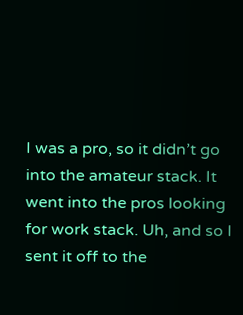I was a pro, so it didn’t go into the amateur stack. It went into the pros looking for work stack. Uh, and so I sent it off to the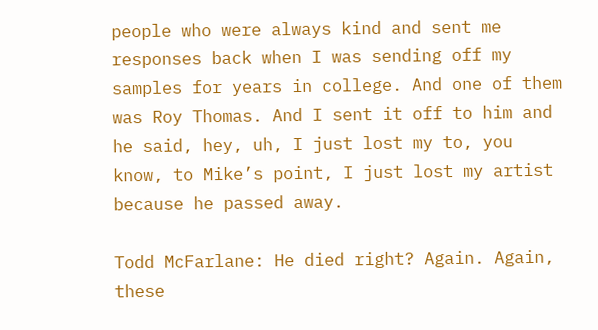people who were always kind and sent me responses back when I was sending off my samples for years in college. And one of them was Roy Thomas. And I sent it off to him and he said, hey, uh, I just lost my to, you know, to Mike’s point, I just lost my artist because he passed away.

Todd McFarlane: He died right? Again. Again, these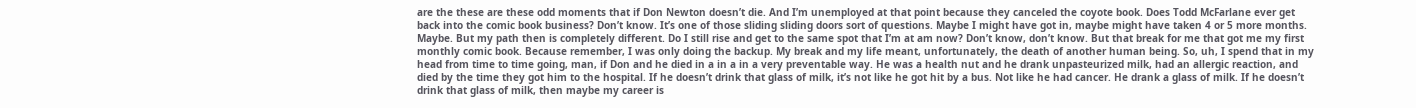are the these are these odd moments that if Don Newton doesn’t die. And I’m unemployed at that point because they canceled the coyote book. Does Todd McFarlane ever get back into the comic book business? Don’t know. It’s one of those sliding sliding doors sort of questions. Maybe I might have got in, maybe might have taken 4 or 5 more months. Maybe. But my path then is completely different. Do I still rise and get to the same spot that I’m at am now? Don’t know, don’t know. But that break for me that got me my first monthly comic book. Because remember, I was only doing the backup. My break and my life meant, unfortunately, the death of another human being. So, uh, I spend that in my head from time to time going, man, if Don and he died in a in a in a very preventable way. He was a health nut and he drank unpasteurized milk, had an allergic reaction, and died by the time they got him to the hospital. If he doesn’t drink that glass of milk, it’s not like he got hit by a bus. Not like he had cancer. He drank a glass of milk. If he doesn’t drink that glass of milk, then maybe my career is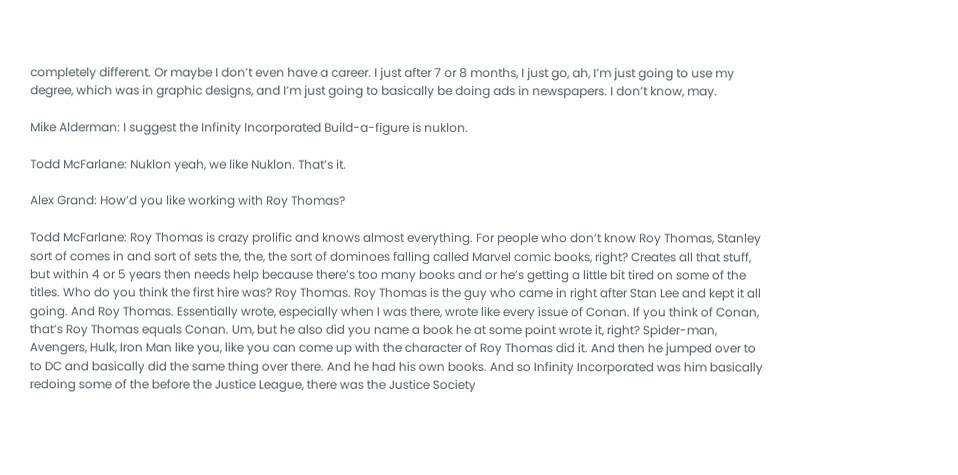completely different. Or maybe I don’t even have a career. I just after 7 or 8 months, I just go, ah, I’m just going to use my degree, which was in graphic designs, and I’m just going to basically be doing ads in newspapers. I don’t know, may.

Mike Alderman: I suggest the Infinity Incorporated Build-a-figure is nuklon.

Todd McFarlane: Nuklon yeah, we like Nuklon. That’s it.

Alex Grand: How’d you like working with Roy Thomas?

Todd McFarlane: Roy Thomas is crazy prolific and knows almost everything. For people who don’t know Roy Thomas, Stanley sort of comes in and sort of sets the, the, the sort of dominoes falling called Marvel comic books, right? Creates all that stuff, but within 4 or 5 years then needs help because there’s too many books and or he’s getting a little bit tired on some of the titles. Who do you think the first hire was? Roy Thomas. Roy Thomas is the guy who came in right after Stan Lee and kept it all going. And Roy Thomas. Essentially wrote, especially when I was there, wrote like every issue of Conan. If you think of Conan, that’s Roy Thomas equals Conan. Um, but he also did you name a book he at some point wrote it, right? Spider-man, Avengers, Hulk, Iron Man like you, like you can come up with the character of Roy Thomas did it. And then he jumped over to to DC and basically did the same thing over there. And he had his own books. And so Infinity Incorporated was him basically redoing some of the before the Justice League, there was the Justice Society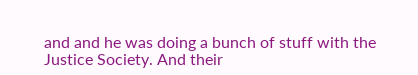and and he was doing a bunch of stuff with the Justice Society. And their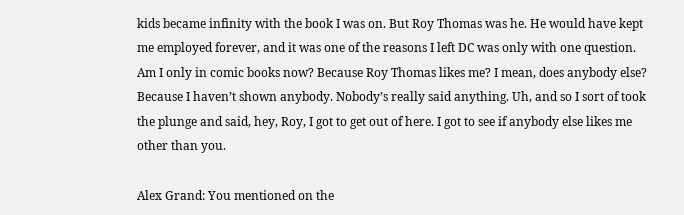kids became infinity with the book I was on. But Roy Thomas was he. He would have kept me employed forever, and it was one of the reasons I left DC was only with one question. Am I only in comic books now? Because Roy Thomas likes me? I mean, does anybody else? Because I haven’t shown anybody. Nobody’s really said anything. Uh, and so I sort of took the plunge and said, hey, Roy, I got to get out of here. I got to see if anybody else likes me other than you.

Alex Grand: You mentioned on the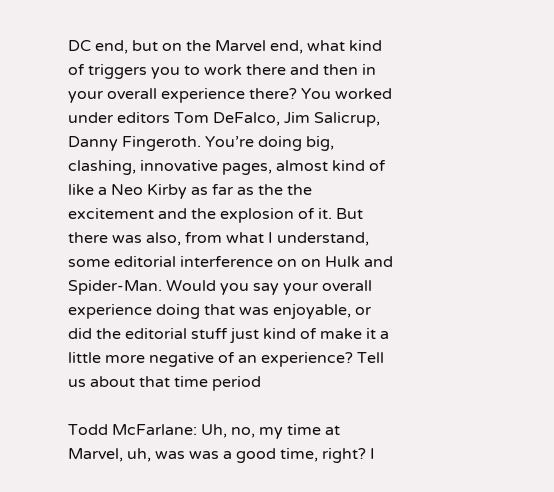DC end, but on the Marvel end, what kind of triggers you to work there and then in your overall experience there? You worked under editors Tom DeFalco, Jim Salicrup, Danny Fingeroth. You’re doing big, clashing, innovative pages, almost kind of like a Neo Kirby as far as the the excitement and the explosion of it. But there was also, from what I understand, some editorial interference on on Hulk and Spider-Man. Would you say your overall experience doing that was enjoyable, or did the editorial stuff just kind of make it a little more negative of an experience? Tell us about that time period

Todd McFarlane: Uh, no, my time at Marvel, uh, was was a good time, right? I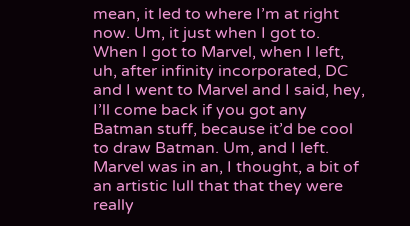mean, it led to where I’m at right now. Um, it just when I got to. When I got to Marvel, when I left, uh, after infinity incorporated, DC and I went to Marvel and I said, hey, I’ll come back if you got any Batman stuff, because it’d be cool to draw Batman. Um, and I left. Marvel was in an, I thought, a bit of an artistic lull that that they were really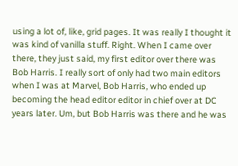using a lot of, like, grid pages. It was really I thought it was kind of vanilla stuff. Right. When I came over there, they just said, my first editor over there was Bob Harris. I really sort of only had two main editors when I was at Marvel, Bob Harris, who ended up becoming the head editor editor in chief over at DC years later. Um, but Bob Harris was there and he was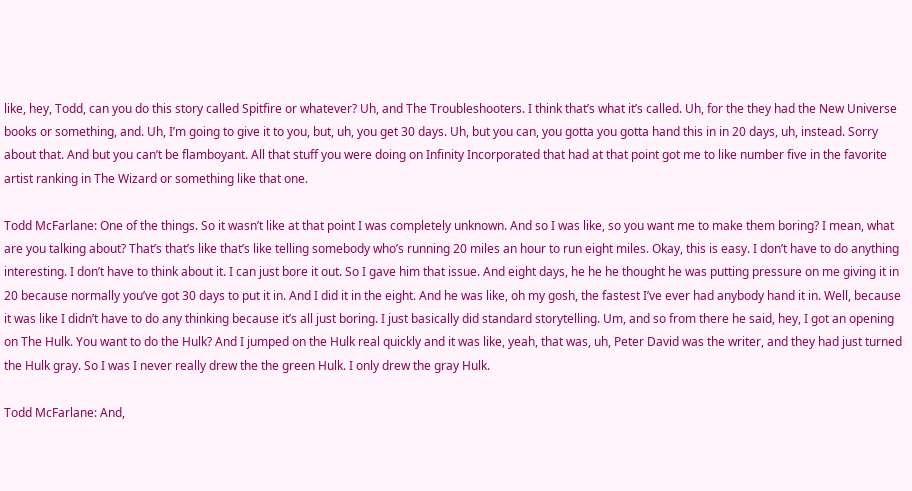like, hey, Todd, can you do this story called Spitfire or whatever? Uh, and The Troubleshooters. I think that’s what it’s called. Uh, for the they had the New Universe books or something, and. Uh, I’m going to give it to you, but, uh, you get 30 days. Uh, but you can, you gotta you gotta hand this in in 20 days, uh, instead. Sorry about that. And but you can’t be flamboyant. All that stuff you were doing on Infinity Incorporated that had at that point got me to like number five in the favorite artist ranking in The Wizard or something like that one.

Todd McFarlane: One of the things. So it wasn’t like at that point I was completely unknown. And so I was like, so you want me to make them boring? I mean, what are you talking about? That’s that’s like that’s like telling somebody who’s running 20 miles an hour to run eight miles. Okay, this is easy. I don’t have to do anything interesting. I don’t have to think about it. I can just bore it out. So I gave him that issue. And eight days, he he he thought he was putting pressure on me giving it in 20 because normally you’ve got 30 days to put it in. And I did it in the eight. And he was like, oh my gosh, the fastest I’ve ever had anybody hand it in. Well, because it was like I didn’t have to do any thinking because it’s all just boring. I just basically did standard storytelling. Um, and so from there he said, hey, I got an opening on The Hulk. You want to do the Hulk? And I jumped on the Hulk real quickly and it was like, yeah, that was, uh, Peter David was the writer, and they had just turned the Hulk gray. So I was I never really drew the the green Hulk. I only drew the gray Hulk.

Todd McFarlane: And,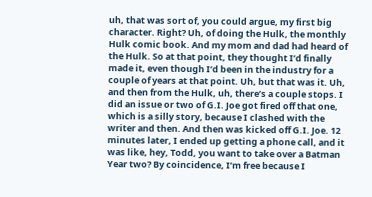uh, that was sort of, you could argue, my first big character. Right? Uh, of doing the Hulk, the monthly Hulk comic book. And my mom and dad had heard of the Hulk. So at that point, they thought I’d finally made it, even though I’d been in the industry for a couple of years at that point. Uh, but that was it. Uh, and then from the Hulk, uh, there’s a couple stops. I did an issue or two of G.I. Joe got fired off that one, which is a silly story, because I clashed with the writer and then. And then was kicked off G.I. Joe. 12 minutes later, I ended up getting a phone call, and it was like, hey, Todd, you want to take over a Batman Year two? By coincidence, I’m free because I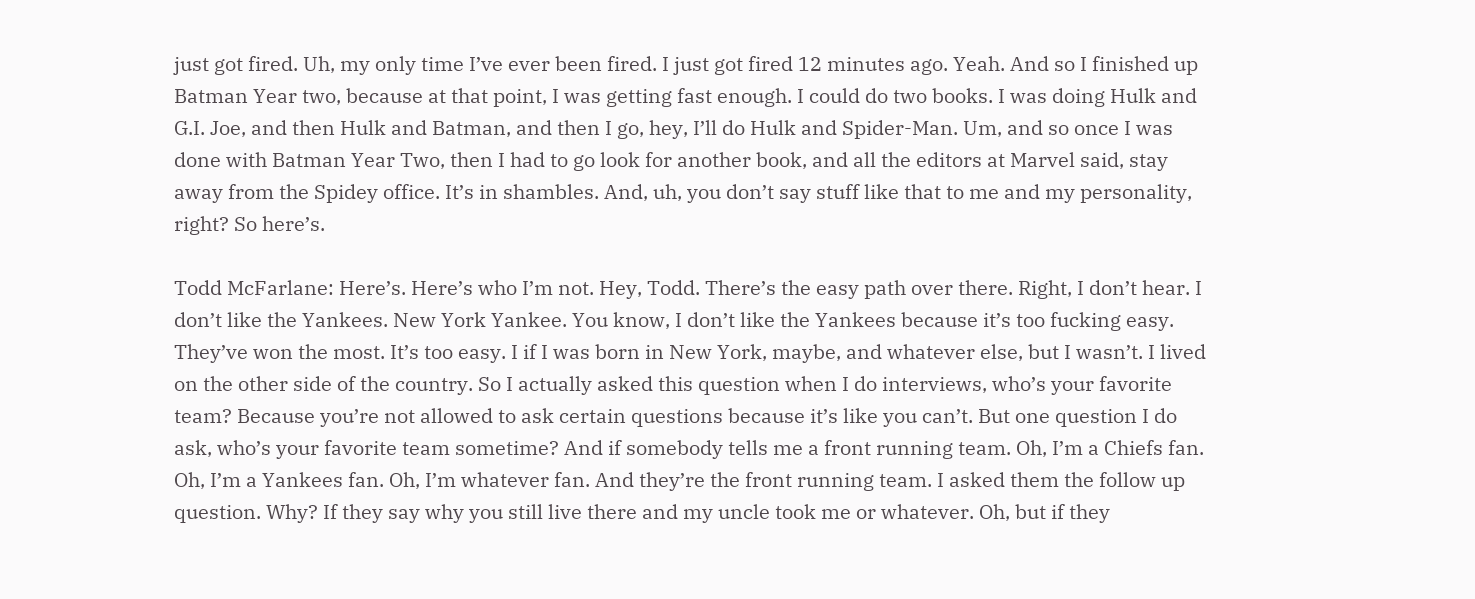just got fired. Uh, my only time I’ve ever been fired. I just got fired 12 minutes ago. Yeah. And so I finished up Batman Year two, because at that point, I was getting fast enough. I could do two books. I was doing Hulk and G.I. Joe, and then Hulk and Batman, and then I go, hey, I’ll do Hulk and Spider-Man. Um, and so once I was done with Batman Year Two, then I had to go look for another book, and all the editors at Marvel said, stay away from the Spidey office. It’s in shambles. And, uh, you don’t say stuff like that to me and my personality, right? So here’s.

Todd McFarlane: Here’s. Here’s who I’m not. Hey, Todd. There’s the easy path over there. Right, I don’t hear. I don’t like the Yankees. New York Yankee. You know, I don’t like the Yankees because it’s too fucking easy. They’ve won the most. It’s too easy. I if I was born in New York, maybe, and whatever else, but I wasn’t. I lived on the other side of the country. So I actually asked this question when I do interviews, who’s your favorite team? Because you’re not allowed to ask certain questions because it’s like you can’t. But one question I do ask, who’s your favorite team sometime? And if somebody tells me a front running team. Oh, I’m a Chiefs fan. Oh, I’m a Yankees fan. Oh, I’m whatever fan. And they’re the front running team. I asked them the follow up question. Why? If they say why you still live there and my uncle took me or whatever. Oh, but if they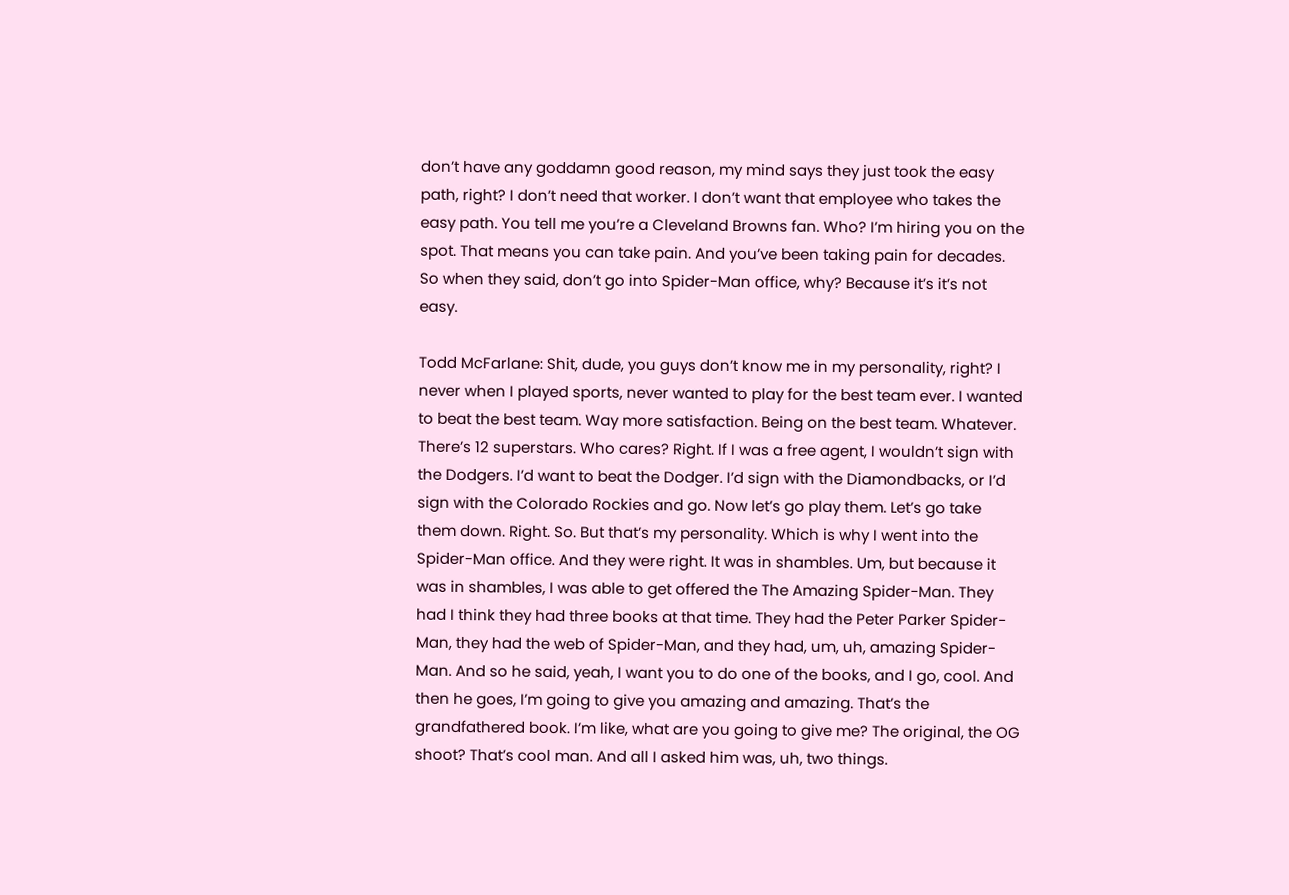don’t have any goddamn good reason, my mind says they just took the easy path, right? I don’t need that worker. I don’t want that employee who takes the easy path. You tell me you’re a Cleveland Browns fan. Who? I’m hiring you on the spot. That means you can take pain. And you’ve been taking pain for decades. So when they said, don’t go into Spider-Man office, why? Because it’s it’s not easy.

Todd McFarlane: Shit, dude, you guys don’t know me in my personality, right? I never when I played sports, never wanted to play for the best team ever. I wanted to beat the best team. Way more satisfaction. Being on the best team. Whatever. There’s 12 superstars. Who cares? Right. If I was a free agent, I wouldn’t sign with the Dodgers. I’d want to beat the Dodger. I’d sign with the Diamondbacks, or I’d sign with the Colorado Rockies and go. Now let’s go play them. Let’s go take them down. Right. So. But that’s my personality. Which is why I went into the Spider-Man office. And they were right. It was in shambles. Um, but because it was in shambles, I was able to get offered the The Amazing Spider-Man. They had I think they had three books at that time. They had the Peter Parker Spider-Man, they had the web of Spider-Man, and they had, um, uh, amazing Spider-Man. And so he said, yeah, I want you to do one of the books, and I go, cool. And then he goes, I’m going to give you amazing and amazing. That’s the grandfathered book. I’m like, what are you going to give me? The original, the OG shoot? That’s cool man. And all I asked him was, uh, two things.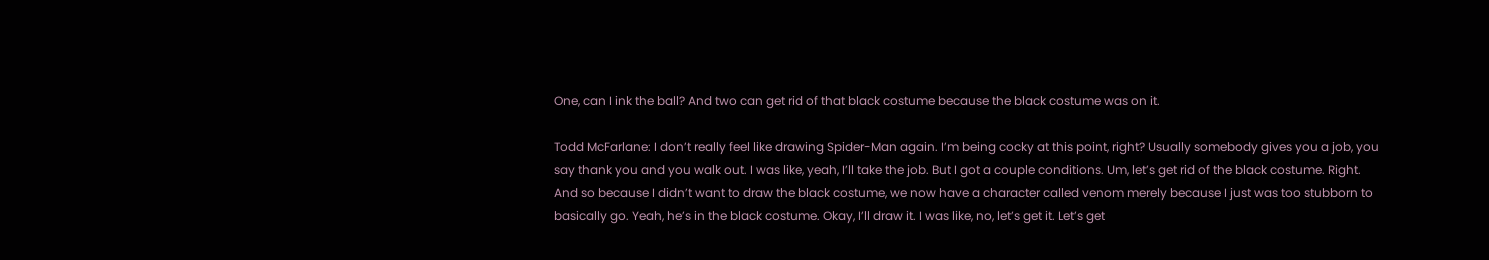One, can I ink the ball? And two can get rid of that black costume because the black costume was on it.

Todd McFarlane: I don’t really feel like drawing Spider-Man again. I’m being cocky at this point, right? Usually somebody gives you a job, you say thank you and you walk out. I was like, yeah, I’ll take the job. But I got a couple conditions. Um, let’s get rid of the black costume. Right. And so because I didn’t want to draw the black costume, we now have a character called venom merely because I just was too stubborn to basically go. Yeah, he’s in the black costume. Okay, I’ll draw it. I was like, no, let’s get it. Let’s get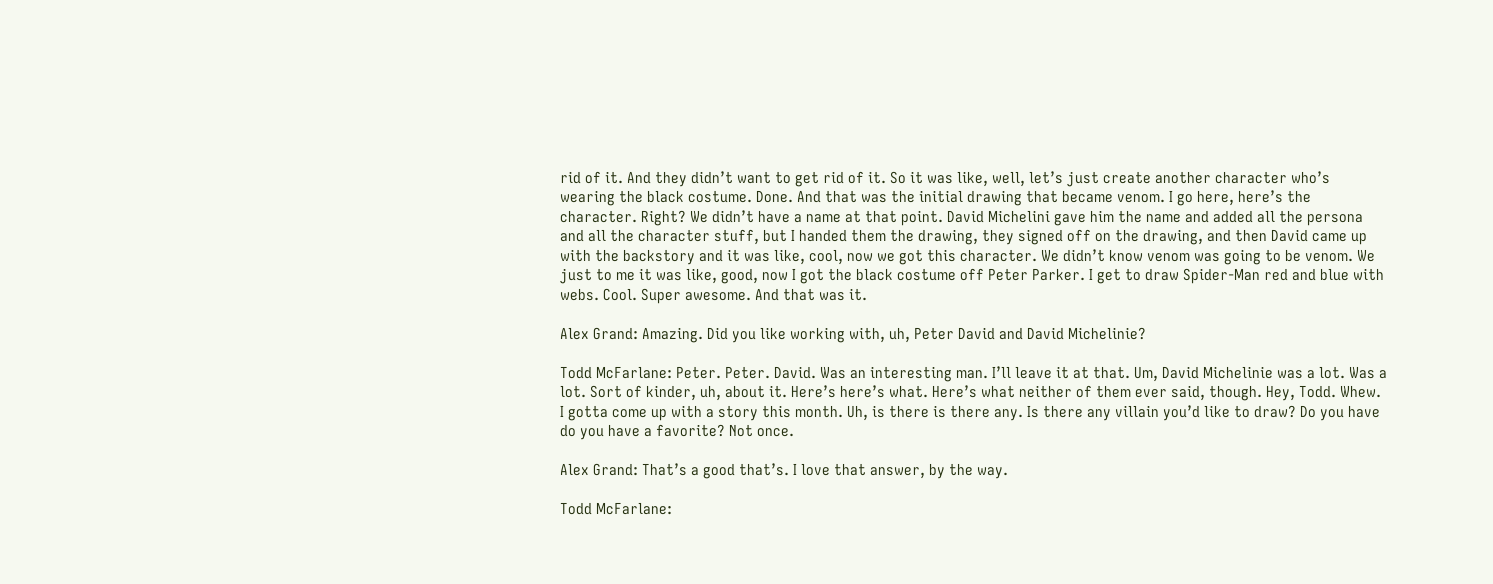rid of it. And they didn’t want to get rid of it. So it was like, well, let’s just create another character who’s wearing the black costume. Done. And that was the initial drawing that became venom. I go here, here’s the character. Right? We didn’t have a name at that point. David Michelini gave him the name and added all the persona and all the character stuff, but I handed them the drawing, they signed off on the drawing, and then David came up with the backstory and it was like, cool, now we got this character. We didn’t know venom was going to be venom. We just to me it was like, good, now I got the black costume off Peter Parker. I get to draw Spider-Man red and blue with webs. Cool. Super awesome. And that was it.

Alex Grand: Amazing. Did you like working with, uh, Peter David and David Michelinie?

Todd McFarlane: Peter. Peter. David. Was an interesting man. I’ll leave it at that. Um, David Michelinie was a lot. Was a lot. Sort of kinder, uh, about it. Here’s here’s what. Here’s what neither of them ever said, though. Hey, Todd. Whew. I gotta come up with a story this month. Uh, is there is there any. Is there any villain you’d like to draw? Do you have do you have a favorite? Not once.

Alex Grand: That’s a good that’s. I love that answer, by the way.

Todd McFarlane: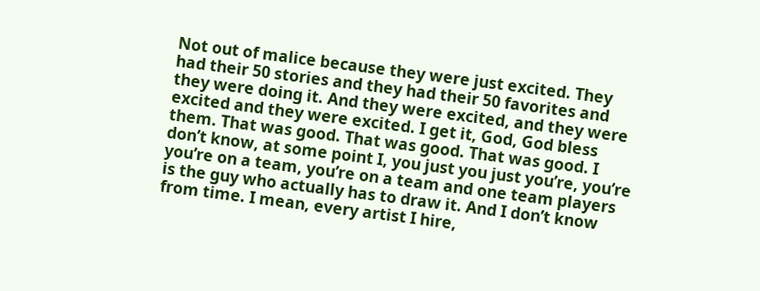Not out of malice because they were just excited. They had their 50 stories and they had their 50 favorites and they were doing it. And they were excited, and they were excited and they were excited. I get it, God, God bless them. That was good. That was good. That was good. I don’t know, at some point I, you just you just you’re, you’re you’re on a team, you’re on a team and one team players is the guy who actually has to draw it. And I don’t know from time. I mean, every artist I hire,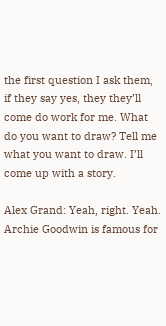the first question I ask them, if they say yes, they they’ll come do work for me. What do you want to draw? Tell me what you want to draw. I’ll come up with a story.

Alex Grand: Yeah, right. Yeah. Archie Goodwin is famous for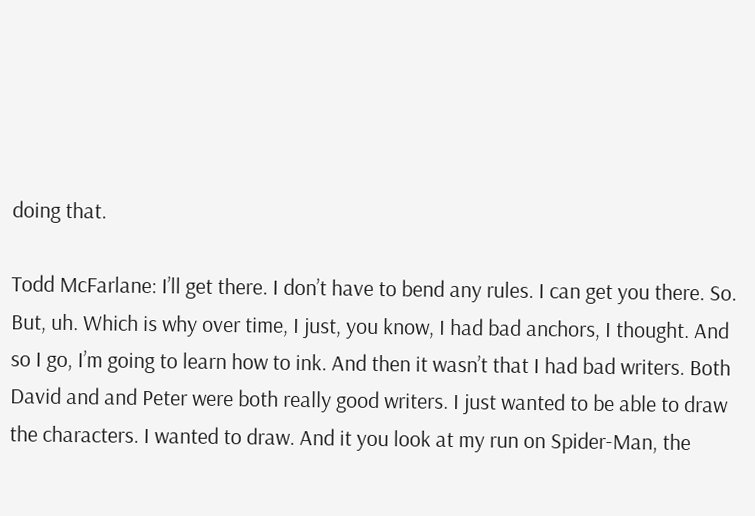doing that.

Todd McFarlane: I’ll get there. I don’t have to bend any rules. I can get you there. So. But, uh. Which is why over time, I just, you know, I had bad anchors, I thought. And so I go, I’m going to learn how to ink. And then it wasn’t that I had bad writers. Both David and and Peter were both really good writers. I just wanted to be able to draw the characters. I wanted to draw. And it you look at my run on Spider-Man, the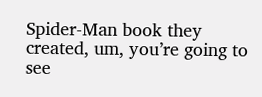Spider-Man book they created, um, you’re going to see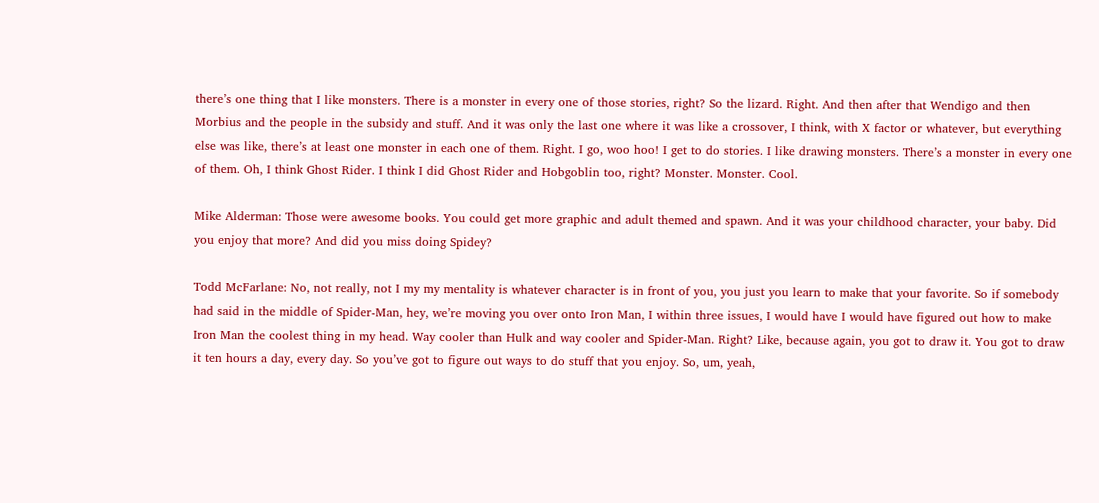there’s one thing that I like monsters. There is a monster in every one of those stories, right? So the lizard. Right. And then after that Wendigo and then Morbius and the people in the subsidy and stuff. And it was only the last one where it was like a crossover, I think, with X factor or whatever, but everything else was like, there’s at least one monster in each one of them. Right. I go, woo hoo! I get to do stories. I like drawing monsters. There’s a monster in every one of them. Oh, I think Ghost Rider. I think I did Ghost Rider and Hobgoblin too, right? Monster. Monster. Cool.

Mike Alderman: Those were awesome books. You could get more graphic and adult themed and spawn. And it was your childhood character, your baby. Did you enjoy that more? And did you miss doing Spidey?

Todd McFarlane: No, not really, not I my my mentality is whatever character is in front of you, you just you learn to make that your favorite. So if somebody had said in the middle of Spider-Man, hey, we’re moving you over onto Iron Man, I within three issues, I would have I would have figured out how to make Iron Man the coolest thing in my head. Way cooler than Hulk and way cooler and Spider-Man. Right? Like, because again, you got to draw it. You got to draw it ten hours a day, every day. So you’ve got to figure out ways to do stuff that you enjoy. So, um, yeah,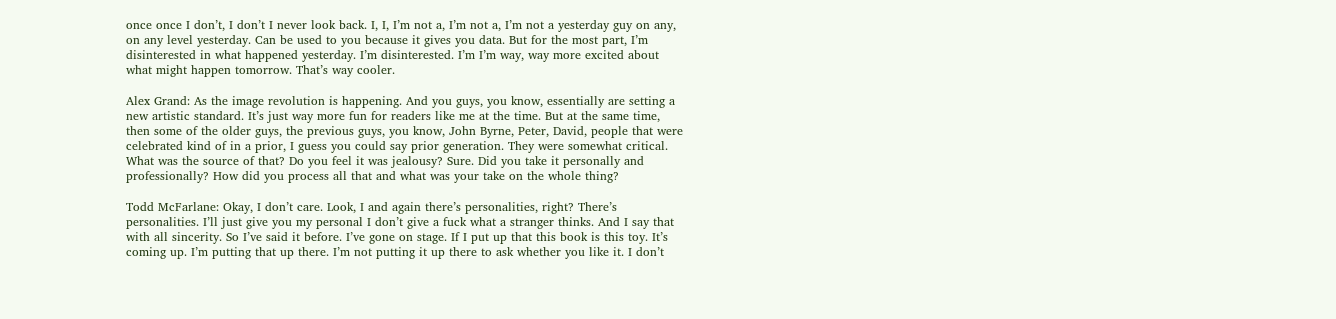once once I don’t, I don’t I never look back. I, I, I’m not a, I’m not a, I’m not a yesterday guy on any, on any level yesterday. Can be used to you because it gives you data. But for the most part, I’m disinterested in what happened yesterday. I’m disinterested. I’m I’m way, way more excited about what might happen tomorrow. That’s way cooler.

Alex Grand: As the image revolution is happening. And you guys, you know, essentially are setting a new artistic standard. It’s just way more fun for readers like me at the time. But at the same time, then some of the older guys, the previous guys, you know, John Byrne, Peter, David, people that were celebrated kind of in a prior, I guess you could say prior generation. They were somewhat critical. What was the source of that? Do you feel it was jealousy? Sure. Did you take it personally and professionally? How did you process all that and what was your take on the whole thing?

Todd McFarlane: Okay, I don’t care. Look, I and again there’s personalities, right? There’s personalities. I’ll just give you my personal I don’t give a fuck what a stranger thinks. And I say that with all sincerity. So I’ve said it before. I’ve gone on stage. If I put up that this book is this toy. It’s coming up. I’m putting that up there. I’m not putting it up there to ask whether you like it. I don’t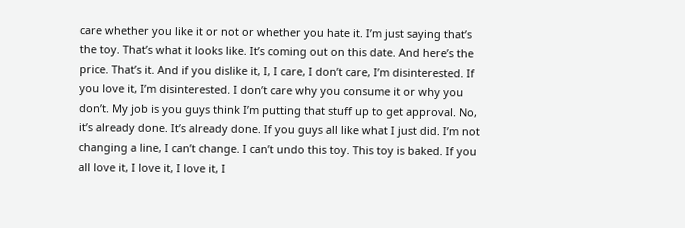care whether you like it or not or whether you hate it. I’m just saying that’s the toy. That’s what it looks like. It’s coming out on this date. And here’s the price. That’s it. And if you dislike it, I, I care, I don’t care, I’m disinterested. If you love it, I’m disinterested. I don’t care why you consume it or why you don’t. My job is you guys think I’m putting that stuff up to get approval. No, it’s already done. It’s already done. If you guys all like what I just did. I’m not changing a line, I can’t change. I can’t undo this toy. This toy is baked. If you all love it, I love it, I love it, I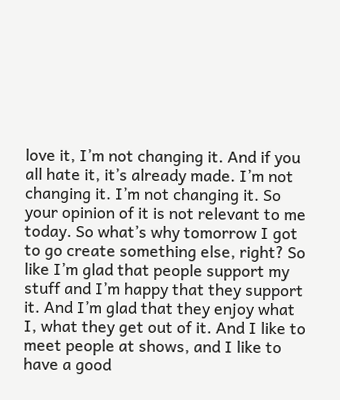love it, I’m not changing it. And if you all hate it, it’s already made. I’m not changing it. I’m not changing it. So your opinion of it is not relevant to me today. So what’s why tomorrow I got to go create something else, right? So like I’m glad that people support my stuff and I’m happy that they support it. And I’m glad that they enjoy what I, what they get out of it. And I like to meet people at shows, and I like to have a good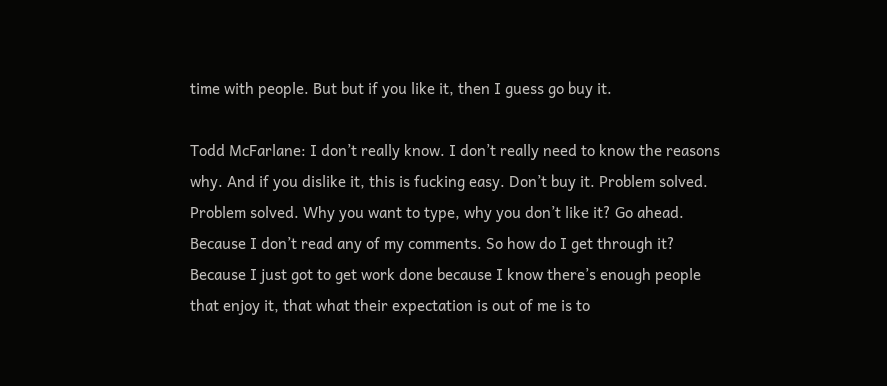time with people. But but if you like it, then I guess go buy it.

Todd McFarlane: I don’t really know. I don’t really need to know the reasons why. And if you dislike it, this is fucking easy. Don’t buy it. Problem solved. Problem solved. Why you want to type, why you don’t like it? Go ahead. Because I don’t read any of my comments. So how do I get through it? Because I just got to get work done because I know there’s enough people that enjoy it, that what their expectation is out of me is to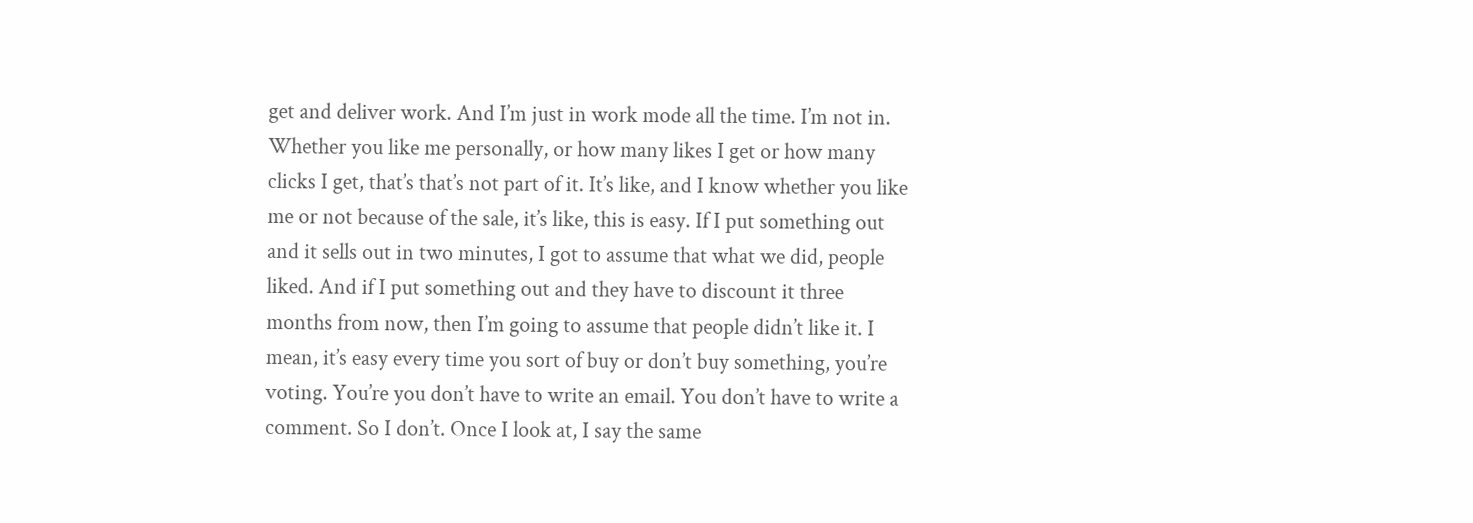get and deliver work. And I’m just in work mode all the time. I’m not in. Whether you like me personally, or how many likes I get or how many clicks I get, that’s that’s not part of it. It’s like, and I know whether you like me or not because of the sale, it’s like, this is easy. If I put something out and it sells out in two minutes, I got to assume that what we did, people liked. And if I put something out and they have to discount it three months from now, then I’m going to assume that people didn’t like it. I mean, it’s easy every time you sort of buy or don’t buy something, you’re voting. You’re you don’t have to write an email. You don’t have to write a comment. So I don’t. Once I look at, I say the same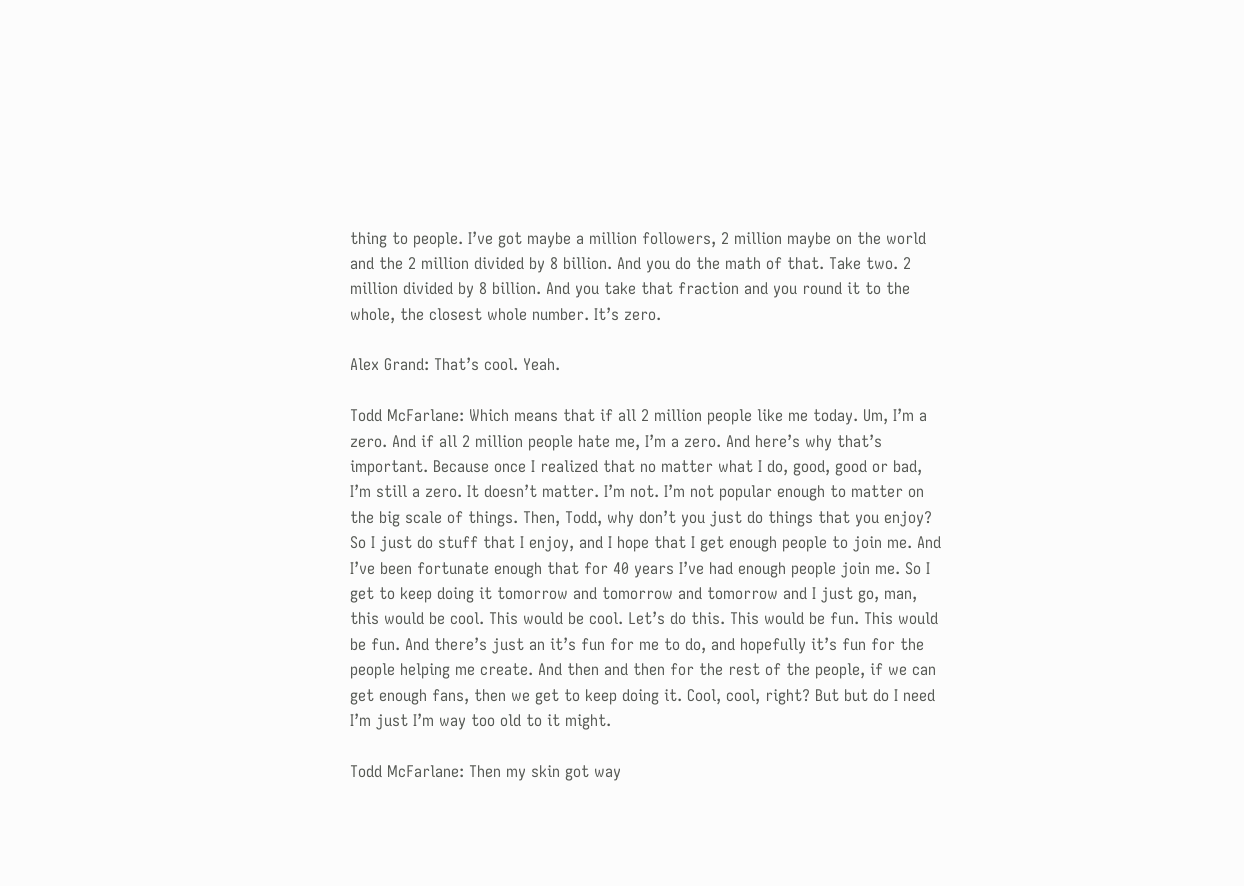thing to people. I’ve got maybe a million followers, 2 million maybe on the world and the 2 million divided by 8 billion. And you do the math of that. Take two. 2 million divided by 8 billion. And you take that fraction and you round it to the whole, the closest whole number. It’s zero.

Alex Grand: That’s cool. Yeah.

Todd McFarlane: Which means that if all 2 million people like me today. Um, I’m a zero. And if all 2 million people hate me, I’m a zero. And here’s why that’s important. Because once I realized that no matter what I do, good, good or bad, I’m still a zero. It doesn’t matter. I’m not. I’m not popular enough to matter on the big scale of things. Then, Todd, why don’t you just do things that you enjoy? So I just do stuff that I enjoy, and I hope that I get enough people to join me. And I’ve been fortunate enough that for 40 years I’ve had enough people join me. So I get to keep doing it tomorrow and tomorrow and tomorrow and I just go, man, this would be cool. This would be cool. Let’s do this. This would be fun. This would be fun. And there’s just an it’s fun for me to do, and hopefully it’s fun for the people helping me create. And then and then for the rest of the people, if we can get enough fans, then we get to keep doing it. Cool, cool, right? But but do I need I’m just I’m way too old to it might.

Todd McFarlane: Then my skin got way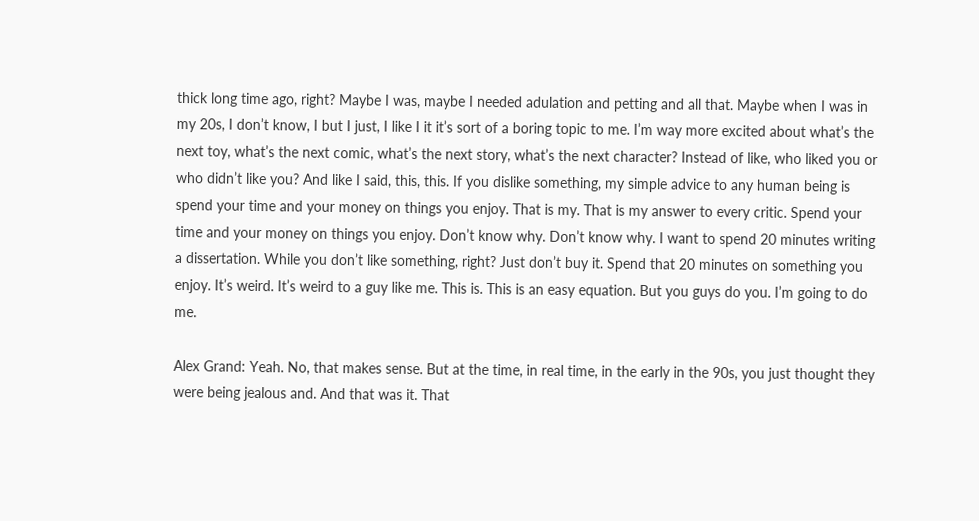thick long time ago, right? Maybe I was, maybe I needed adulation and petting and all that. Maybe when I was in my 20s, I don’t know, I but I just, I like I it it’s sort of a boring topic to me. I’m way more excited about what’s the next toy, what’s the next comic, what’s the next story, what’s the next character? Instead of like, who liked you or who didn’t like you? And like I said, this, this. If you dislike something, my simple advice to any human being is spend your time and your money on things you enjoy. That is my. That is my answer to every critic. Spend your time and your money on things you enjoy. Don’t know why. Don’t know why. I want to spend 20 minutes writing a dissertation. While you don’t like something, right? Just don’t buy it. Spend that 20 minutes on something you enjoy. It’s weird. It’s weird to a guy like me. This is. This is an easy equation. But you guys do you. I’m going to do me.

Alex Grand: Yeah. No, that makes sense. But at the time, in real time, in the early in the 90s, you just thought they were being jealous and. And that was it. That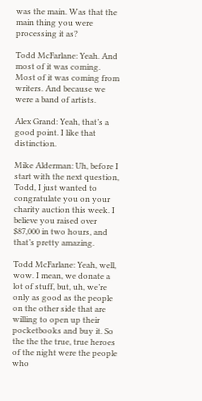was the main. Was that the main thing you were processing it as?

Todd McFarlane: Yeah. And most of it was coming. Most of it was coming from writers. And because we were a band of artists.

Alex Grand: Yeah, that’s a good point. I like that distinction.

Mike Alderman: Uh, before I start with the next question, Todd, I just wanted to congratulate you on your charity auction this week. I believe you raised over $87,000 in two hours, and that’s pretty amazing.

Todd McFarlane: Yeah, well, wow. I mean, we donate a lot of stuff, but, uh, we’re only as good as the people on the other side that are willing to open up their pocketbooks and buy it. So the the the true, true heroes of the night were the people who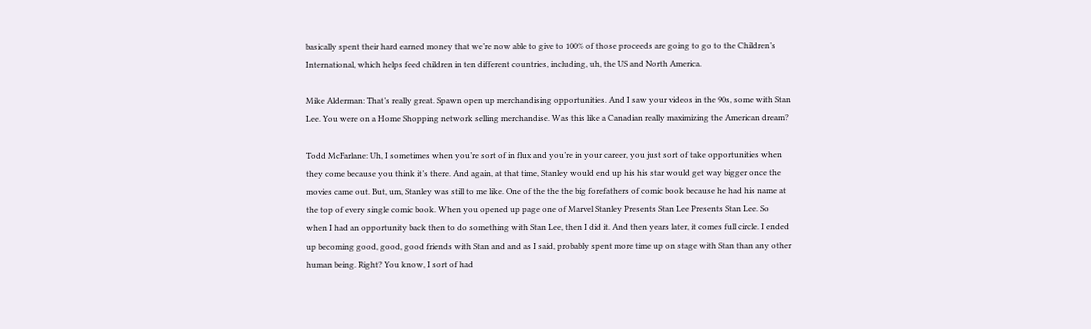basically spent their hard earned money that we’re now able to give to 100% of those proceeds are going to go to the Children’s International, which helps feed children in ten different countries, including, uh, the US and North America.

Mike Alderman: That’s really great. Spawn open up merchandising opportunities. And I saw your videos in the 90s, some with Stan Lee. You were on a Home Shopping network selling merchandise. Was this like a Canadian really maximizing the American dream?

Todd McFarlane: Uh, I sometimes when you’re sort of in flux and you’re in your career, you just sort of take opportunities when they come because you think it’s there. And again, at that time, Stanley would end up his his star would get way bigger once the movies came out. But, um, Stanley was still to me like. One of the the the big forefathers of comic book because he had his name at the top of every single comic book. When you opened up page one of Marvel Stanley Presents Stan Lee Presents Stan Lee. So when I had an opportunity back then to do something with Stan Lee, then I did it. And then years later, it comes full circle. I ended up becoming good, good, good friends with Stan and and as I said, probably spent more time up on stage with Stan than any other human being. Right? You know, I sort of had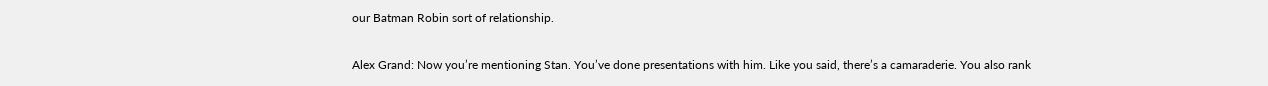our Batman Robin sort of relationship.

Alex Grand: Now you’re mentioning Stan. You’ve done presentations with him. Like you said, there’s a camaraderie. You also rank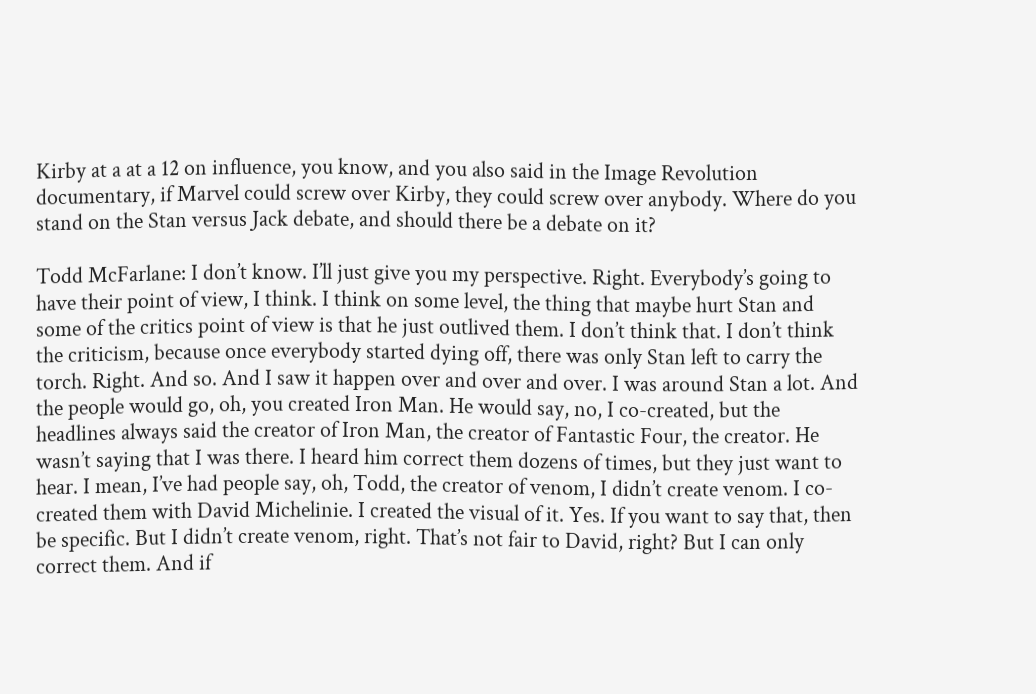Kirby at a at a 12 on influence, you know, and you also said in the Image Revolution documentary, if Marvel could screw over Kirby, they could screw over anybody. Where do you stand on the Stan versus Jack debate, and should there be a debate on it?

Todd McFarlane: I don’t know. I’ll just give you my perspective. Right. Everybody’s going to have their point of view, I think. I think on some level, the thing that maybe hurt Stan and some of the critics point of view is that he just outlived them. I don’t think that. I don’t think the criticism, because once everybody started dying off, there was only Stan left to carry the torch. Right. And so. And I saw it happen over and over and over. I was around Stan a lot. And the people would go, oh, you created Iron Man. He would say, no, I co-created, but the headlines always said the creator of Iron Man, the creator of Fantastic Four, the creator. He wasn’t saying that I was there. I heard him correct them dozens of times, but they just want to hear. I mean, I’ve had people say, oh, Todd, the creator of venom, I didn’t create venom. I co-created them with David Michelinie. I created the visual of it. Yes. If you want to say that, then be specific. But I didn’t create venom, right. That’s not fair to David, right? But I can only correct them. And if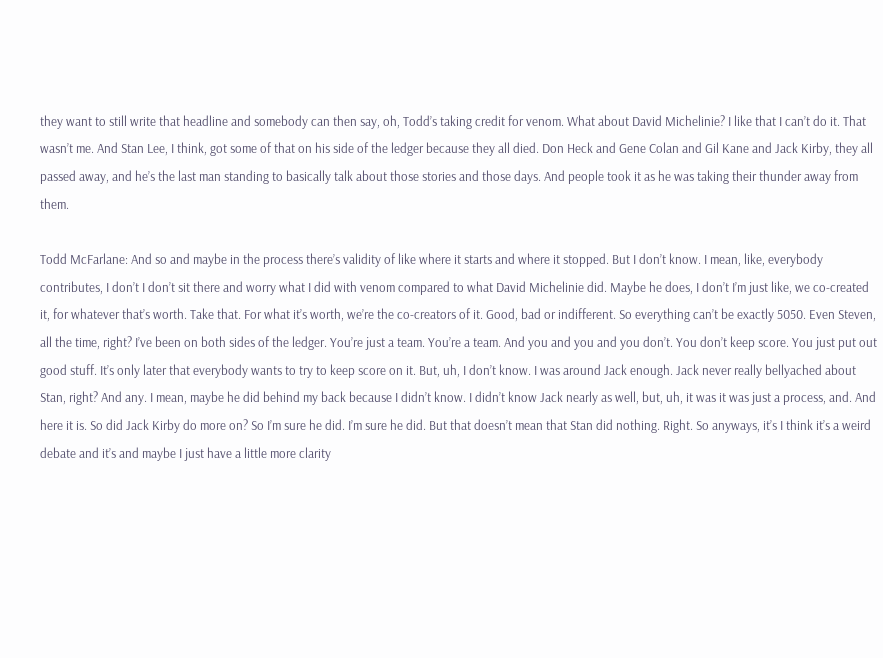they want to still write that headline and somebody can then say, oh, Todd’s taking credit for venom. What about David Michelinie? I like that I can’t do it. That wasn’t me. And Stan Lee, I think, got some of that on his side of the ledger because they all died. Don Heck and Gene Colan and Gil Kane and Jack Kirby, they all passed away, and he’s the last man standing to basically talk about those stories and those days. And people took it as he was taking their thunder away from them.

Todd McFarlane: And so and maybe in the process there’s validity of like where it starts and where it stopped. But I don’t know. I mean, like, everybody contributes, I don’t I don’t sit there and worry what I did with venom compared to what David Michelinie did. Maybe he does, I don’t I’m just like, we co-created it, for whatever that’s worth. Take that. For what it’s worth, we’re the co-creators of it. Good, bad or indifferent. So everything can’t be exactly 5050. Even Steven, all the time, right? I’ve been on both sides of the ledger. You’re just a team. You’re a team. And you and you and you don’t. You don’t keep score. You just put out good stuff. It’s only later that everybody wants to try to keep score on it. But, uh, I don’t know. I was around Jack enough. Jack never really bellyached about Stan, right? And any. I mean, maybe he did behind my back because I didn’t know. I didn’t know Jack nearly as well, but, uh, it was it was just a process, and. And here it is. So did Jack Kirby do more on? So I’m sure he did. I’m sure he did. But that doesn’t mean that Stan did nothing. Right. So anyways, it’s I think it’s a weird debate and it’s and maybe I just have a little more clarity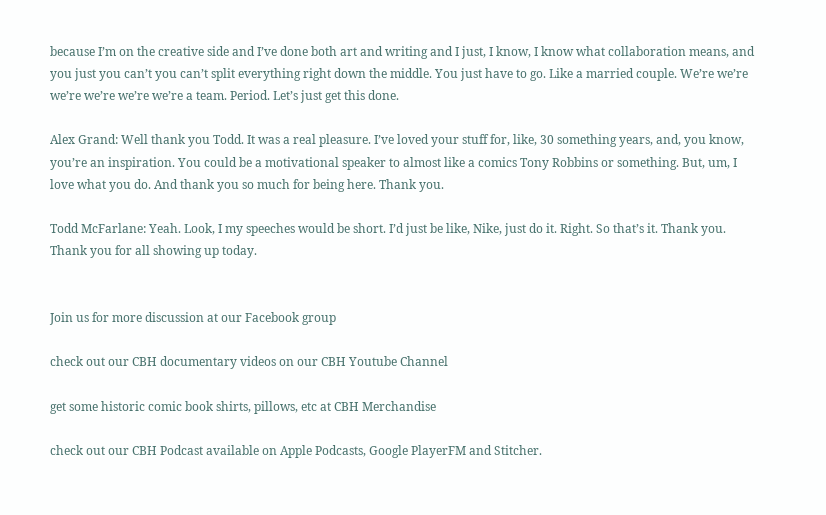because I’m on the creative side and I’ve done both art and writing and I just, I know, I know what collaboration means, and you just you can’t you can’t split everything right down the middle. You just have to go. Like a married couple. We’re we’re we’re we’re we’re we’re a team. Period. Let’s just get this done.

Alex Grand: Well thank you Todd. It was a real pleasure. I’ve loved your stuff for, like, 30 something years, and, you know, you’re an inspiration. You could be a motivational speaker to almost like a comics Tony Robbins or something. But, um, I love what you do. And thank you so much for being here. Thank you.

Todd McFarlane: Yeah. Look, I my speeches would be short. I’d just be like, Nike, just do it. Right. So that’s it. Thank you. Thank you for all showing up today.


Join us for more discussion at our Facebook group

check out our CBH documentary videos on our CBH Youtube Channel

get some historic comic book shirts, pillows, etc at CBH Merchandise

check out our CBH Podcast available on Apple Podcasts, Google PlayerFM and Stitcher.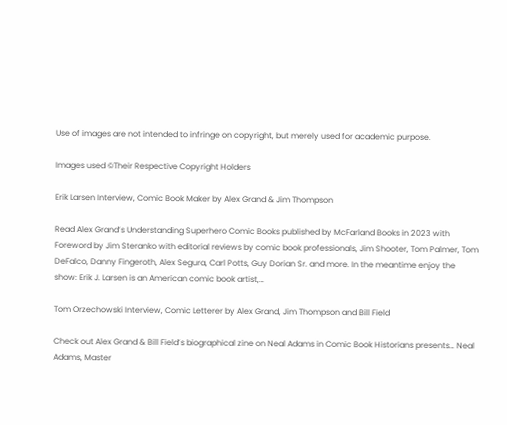Use of images are not intended to infringe on copyright, but merely used for academic purpose.

Images used ©Their Respective Copyright Holders

Erik Larsen Interview, Comic Book Maker by Alex Grand & Jim Thompson

Read Alex Grand’s Understanding Superhero Comic Books published by McFarland Books in 2023 with Foreword by Jim Steranko with editorial reviews by comic book professionals, Jim Shooter, Tom Palmer, Tom DeFalco, Danny Fingeroth, Alex Segura, Carl Potts, Guy Dorian Sr. and more. In the meantime enjoy the show: Erik J. Larsen is an American comic book artist,…

Tom Orzechowski Interview, Comic Letterer by Alex Grand, Jim Thompson and Bill Field

Check out Alex Grand & Bill Field’s biographical zine on Neal Adams in Comic Book Historians presents… Neal Adams, Master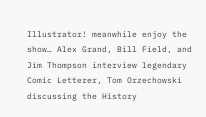Illustrator! meanwhile enjoy the show… Alex Grand, Bill Field, and Jim Thompson interview legendary Comic Letterer, Tom Orzechowski discussing the History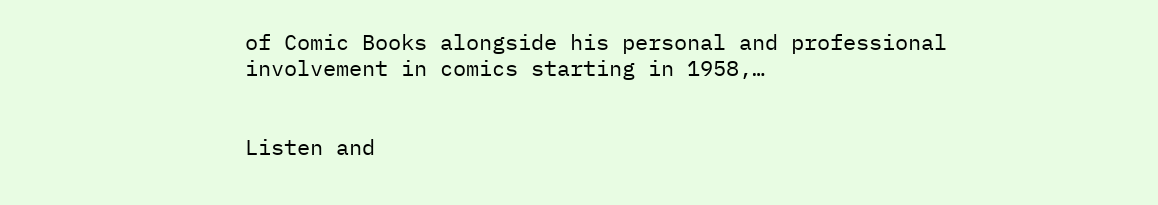of Comic Books alongside his personal and professional involvement in comics starting in 1958,…


Listen and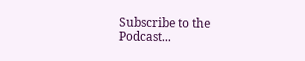Subscribe to the Podcast...